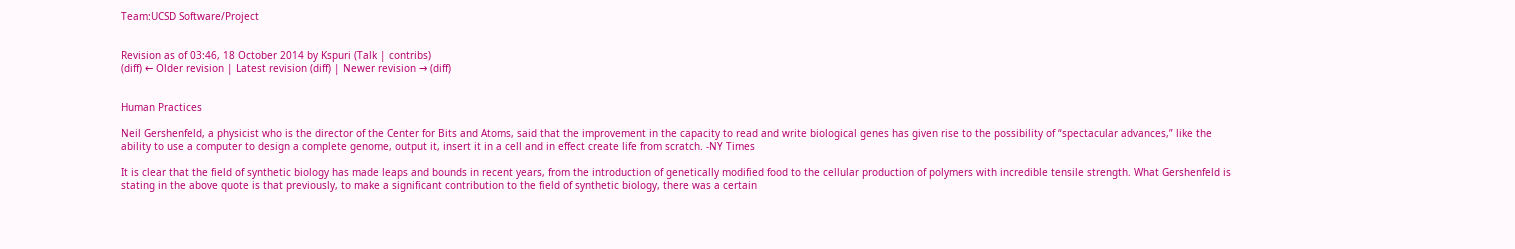Team:UCSD Software/Project


Revision as of 03:46, 18 October 2014 by Kspuri (Talk | contribs)
(diff) ← Older revision | Latest revision (diff) | Newer revision → (diff)


Human Practices

Neil Gershenfeld, a physicist who is the director of the Center for Bits and Atoms, said that the improvement in the capacity to read and write biological genes has given rise to the possibility of “spectacular advances,” like the ability to use a computer to design a complete genome, output it, insert it in a cell and in effect create life from scratch. -NY Times

It is clear that the field of synthetic biology has made leaps and bounds in recent years, from the introduction of genetically modified food to the cellular production of polymers with incredible tensile strength. What Gershenfeld is stating in the above quote is that previously, to make a significant contribution to the field of synthetic biology, there was a certain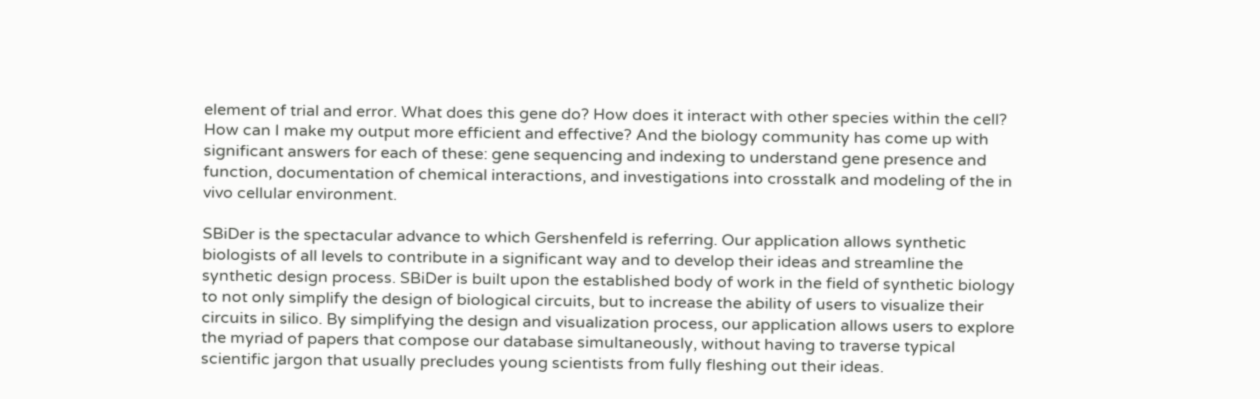element of trial and error. What does this gene do? How does it interact with other species within the cell? How can I make my output more efficient and effective? And the biology community has come up with significant answers for each of these: gene sequencing and indexing to understand gene presence and function, documentation of chemical interactions, and investigations into crosstalk and modeling of the in vivo cellular environment.

SBiDer is the spectacular advance to which Gershenfeld is referring. Our application allows synthetic biologists of all levels to contribute in a significant way and to develop their ideas and streamline the synthetic design process. SBiDer is built upon the established body of work in the field of synthetic biology to not only simplify the design of biological circuits, but to increase the ability of users to visualize their circuits in silico. By simplifying the design and visualization process, our application allows users to explore the myriad of papers that compose our database simultaneously, without having to traverse typical scientific jargon that usually precludes young scientists from fully fleshing out their ideas.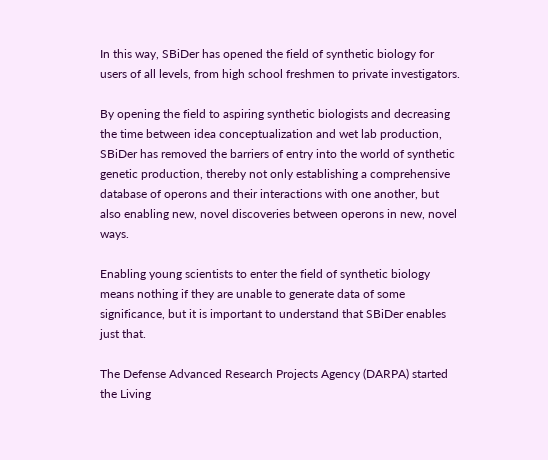In this way, SBiDer has opened the field of synthetic biology for users of all levels, from high school freshmen to private investigators.

By opening the field to aspiring synthetic biologists and decreasing the time between idea conceptualization and wet lab production, SBiDer has removed the barriers of entry into the world of synthetic genetic production, thereby not only establishing a comprehensive database of operons and their interactions with one another, but also enabling new, novel discoveries between operons in new, novel ways.

Enabling young scientists to enter the field of synthetic biology means nothing if they are unable to generate data of some significance, but it is important to understand that SBiDer enables just that.

The Defense Advanced Research Projects Agency (DARPA) started the Living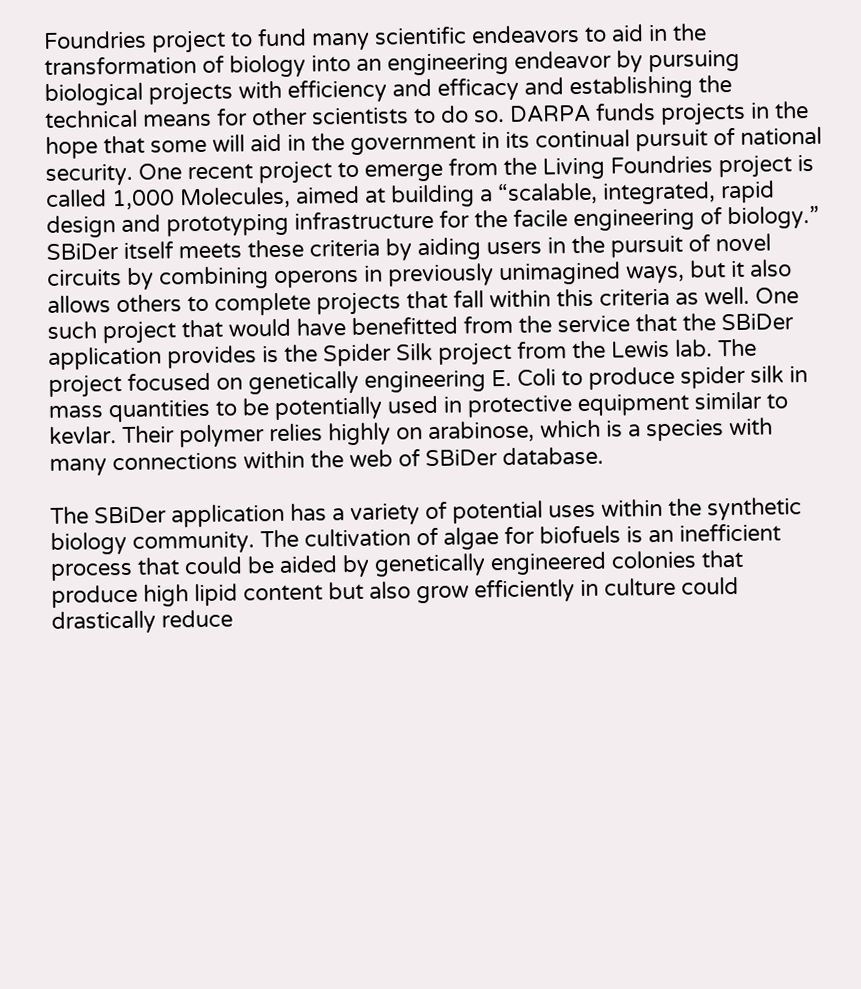Foundries project to fund many scientific endeavors to aid in the transformation of biology into an engineering endeavor by pursuing biological projects with efficiency and efficacy and establishing the technical means for other scientists to do so. DARPA funds projects in the hope that some will aid in the government in its continual pursuit of national security. One recent project to emerge from the Living Foundries project is called 1,000 Molecules, aimed at building a “scalable, integrated, rapid design and prototyping infrastructure for the facile engineering of biology.” SBiDer itself meets these criteria by aiding users in the pursuit of novel circuits by combining operons in previously unimagined ways, but it also allows others to complete projects that fall within this criteria as well. One such project that would have benefitted from the service that the SBiDer application provides is the Spider Silk project from the Lewis lab. The project focused on genetically engineering E. Coli to produce spider silk in mass quantities to be potentially used in protective equipment similar to kevlar. Their polymer relies highly on arabinose, which is a species with many connections within the web of SBiDer database.

The SBiDer application has a variety of potential uses within the synthetic biology community. The cultivation of algae for biofuels is an inefficient process that could be aided by genetically engineered colonies that produce high lipid content but also grow efficiently in culture could drastically reduce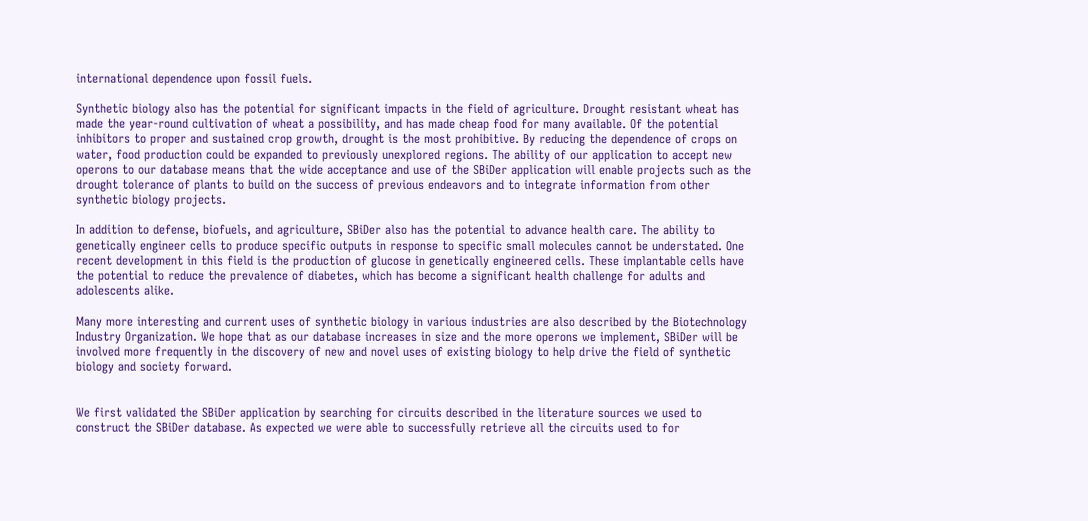international dependence upon fossil fuels.

Synthetic biology also has the potential for significant impacts in the field of agriculture. Drought resistant wheat has made the year-round cultivation of wheat a possibility, and has made cheap food for many available. Of the potential inhibitors to proper and sustained crop growth, drought is the most prohibitive. By reducing the dependence of crops on water, food production could be expanded to previously unexplored regions. The ability of our application to accept new operons to our database means that the wide acceptance and use of the SBiDer application will enable projects such as the drought tolerance of plants to build on the success of previous endeavors and to integrate information from other synthetic biology projects.

In addition to defense, biofuels, and agriculture, SBiDer also has the potential to advance health care. The ability to genetically engineer cells to produce specific outputs in response to specific small molecules cannot be understated. One recent development in this field is the production of glucose in genetically engineered cells. These implantable cells have the potential to reduce the prevalence of diabetes, which has become a significant health challenge for adults and adolescents alike.

Many more interesting and current uses of synthetic biology in various industries are also described by the Biotechnology Industry Organization. We hope that as our database increases in size and the more operons we implement, SBiDer will be involved more frequently in the discovery of new and novel uses of existing biology to help drive the field of synthetic biology and society forward.


We first validated the SBiDer application by searching for circuits described in the literature sources we used to construct the SBiDer database. As expected we were able to successfully retrieve all the circuits used to for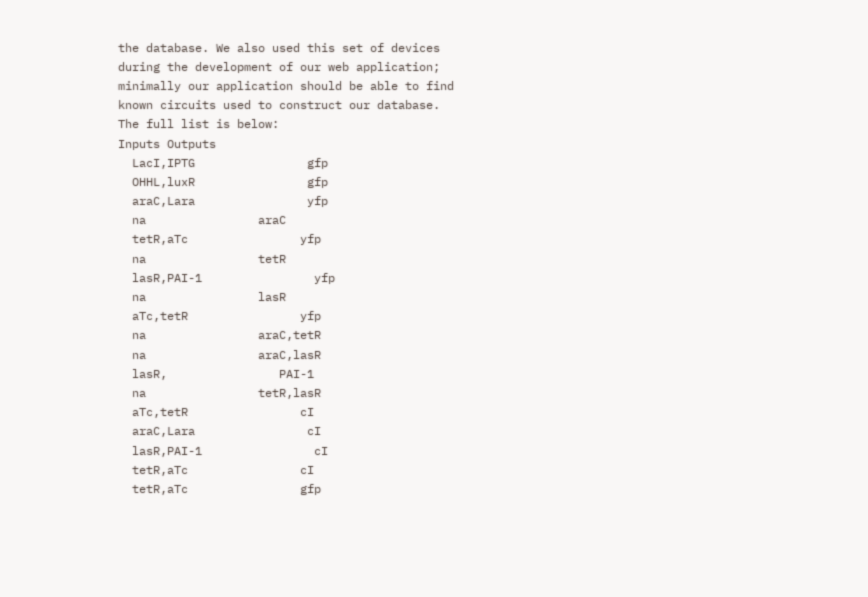the database. We also used this set of devices during the development of our web application; minimally our application should be able to find known circuits used to construct our database. The full list is below:
Inputs Outputs
  LacI,IPTG                gfp
  OHHL,luxR                gfp
  araC,Lara                yfp
  na                araC
  tetR,aTc                yfp
  na                tetR
  lasR,PAI-1                yfp
  na                lasR
  aTc,tetR                yfp
  na                araC,tetR
  na                araC,lasR
  lasR,                PAI-1
  na                tetR,lasR
  aTc,tetR                cI
  araC,Lara                cI
  lasR,PAI-1                cI
  tetR,aTc                cI
  tetR,aTc                gfp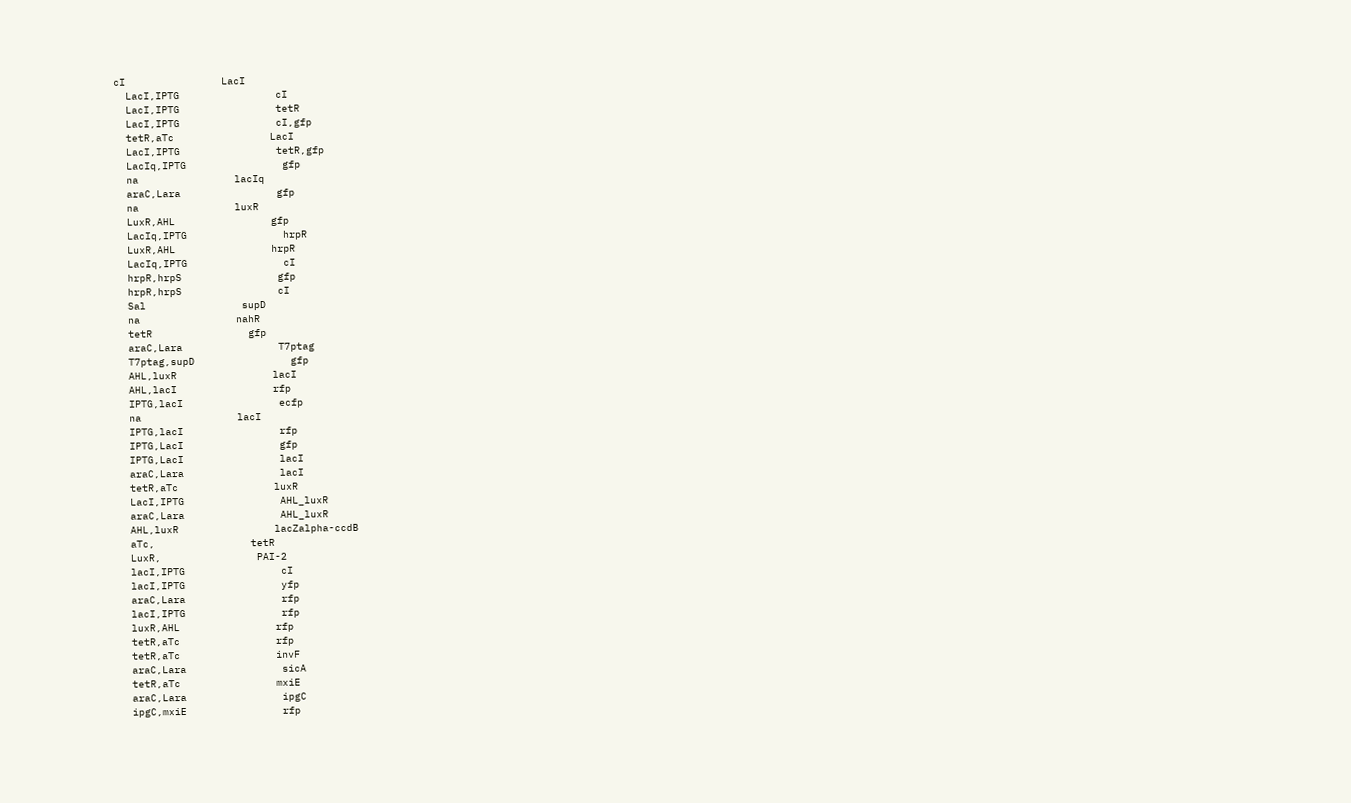cI                LacI
  LacI,IPTG                cI
  LacI,IPTG                tetR
  LacI,IPTG                cI,gfp
  tetR,aTc                LacI
  LacI,IPTG                tetR,gfp
  LacIq,IPTG                gfp
  na                lacIq
  araC,Lara                gfp
  na                luxR
  LuxR,AHL                gfp
  LacIq,IPTG                hrpR
  LuxR,AHL                hrpR
  LacIq,IPTG                cI
  hrpR,hrpS                gfp
  hrpR,hrpS                cI
  Sal                supD
  na                nahR
  tetR                gfp
  araC,Lara                T7ptag
  T7ptag,supD                gfp
  AHL,luxR                lacI
  AHL,lacI                rfp
  IPTG,lacI                ecfp
  na                lacI
  IPTG,lacI                rfp
  IPTG,LacI                gfp
  IPTG,LacI                lacI
  araC,Lara                lacI
  tetR,aTc                luxR
  LacI,IPTG                AHL_luxR
  araC,Lara                AHL_luxR
  AHL,luxR                lacZalpha-ccdB
  aTc,                tetR
  LuxR,                PAI-2
  lacI,IPTG                cI
  lacI,IPTG                yfp
  araC,Lara                rfp
  lacI,IPTG                rfp
  luxR,AHL                rfp
  tetR,aTc                rfp
  tetR,aTc                invF
  araC,Lara                sicA
  tetR,aTc                mxiE
  araC,Lara                ipgC
  ipgC,mxiE                rfp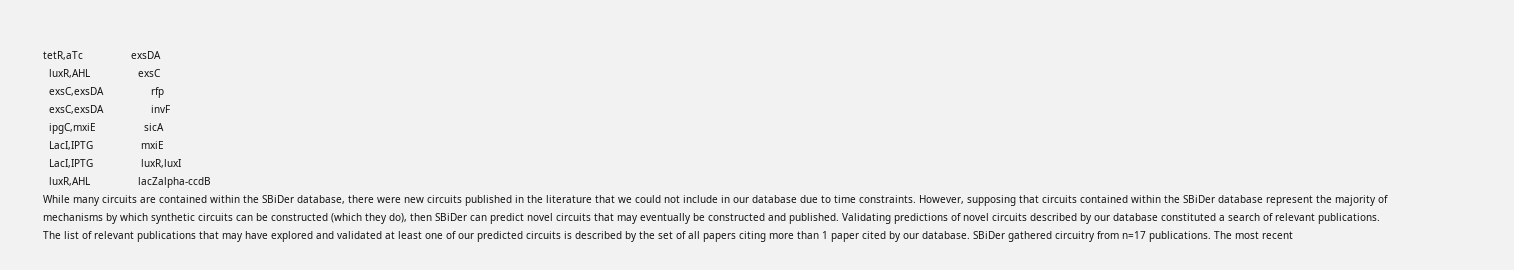tetR,aTc                exsDA
  luxR,AHL                exsC
  exsC,exsDA                rfp
  exsC,exsDA                invF
  ipgC,mxiE                sicA
  LacI,IPTG                mxiE
  LacI,IPTG                luxR,luxI
  luxR,AHL                lacZalpha-ccdB
While many circuits are contained within the SBiDer database, there were new circuits published in the literature that we could not include in our database due to time constraints. However, supposing that circuits contained within the SBiDer database represent the majority of mechanisms by which synthetic circuits can be constructed (which they do), then SBiDer can predict novel circuits that may eventually be constructed and published. Validating predictions of novel circuits described by our database constituted a search of relevant publications. The list of relevant publications that may have explored and validated at least one of our predicted circuits is described by the set of all papers citing more than 1 paper cited by our database. SBiDer gathered circuitry from n=17 publications. The most recent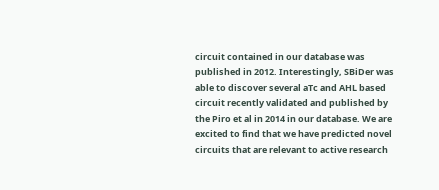circuit contained in our database was published in 2012. Interestingly, SBiDer was able to discover several aTc and AHL based circuit recently validated and published by the Piro et al in 2014 in our database. We are excited to find that we have predicted novel circuits that are relevant to active research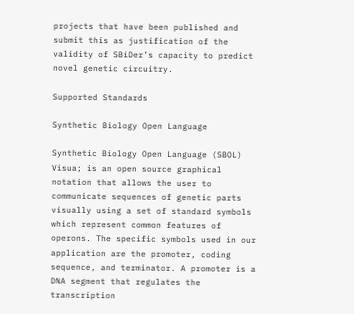projects that have been published and submit this as justification of the validity of SBiDer’s capacity to predict novel genetic circuitry.

Supported Standards

Synthetic Biology Open Language

Synthetic Biology Open Language (SBOL) Visua; is an open source graphical notation that allows the user to communicate sequences of genetic parts visually using a set of standard symbols which represent common features of operons. The specific symbols used in our application are the promoter, coding sequence, and terminator. A promoter is a DNA segment that regulates the transcription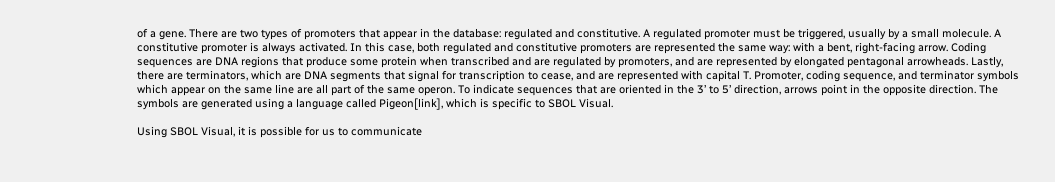of a gene. There are two types of promoters that appear in the database: regulated and constitutive. A regulated promoter must be triggered, usually by a small molecule. A constitutive promoter is always activated. In this case, both regulated and constitutive promoters are represented the same way: with a bent, right-facing arrow. Coding sequences are DNA regions that produce some protein when transcribed and are regulated by promoters, and are represented by elongated pentagonal arrowheads. Lastly, there are terminators, which are DNA segments that signal for transcription to cease, and are represented with capital T. Promoter, coding sequence, and terminator symbols which appear on the same line are all part of the same operon. To indicate sequences that are oriented in the 3’ to 5’ direction, arrows point in the opposite direction. The symbols are generated using a language called Pigeon[link], which is specific to SBOL Visual.

Using SBOL Visual, it is possible for us to communicate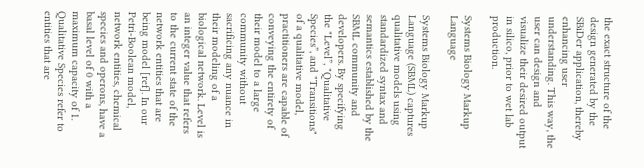the exact structure of the design generated by the SBiDer application, thereby enhancing user understanding. This way, the user can design and visualize their desired output in silico, prior to wet lab production.

Systems Biology Markup Language

Systems Biology Markup Language (SBML) captures qualitative models using standardized syntax and semantics established by the SBML community and developers. By specifying the "Level”, "Qualitative Species”, and "Transitions" of a qualitative model, practitioners are capable of conveying the entirety of their model to a large community without sacrificing any nuance in their modeling of a biological network. Level is an integer value that refers to the current state of the network entities that are being model [ref]. In our Petri-Boolean model, network entities, chemical species and operons, have a basal level of 0 with a maximum capacity of 1. Qualitative Species refer to entities that are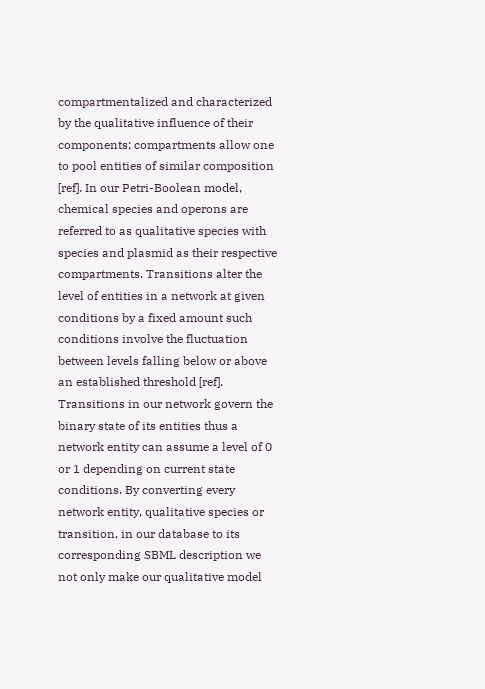compartmentalized and characterized by the qualitative influence of their components; compartments allow one to pool entities of similar composition [ref]. In our Petri-Boolean model, chemical species and operons are referred to as qualitative species with species and plasmid as their respective compartments. Transitions alter the level of entities in a network at given conditions by a fixed amount such conditions involve the fluctuation between levels falling below or above an established threshold [ref]. Transitions in our network govern the binary state of its entities thus a network entity can assume a level of 0 or 1 depending on current state conditions. By converting every network entity, qualitative species or transition, in our database to its corresponding SBML description we not only make our qualitative model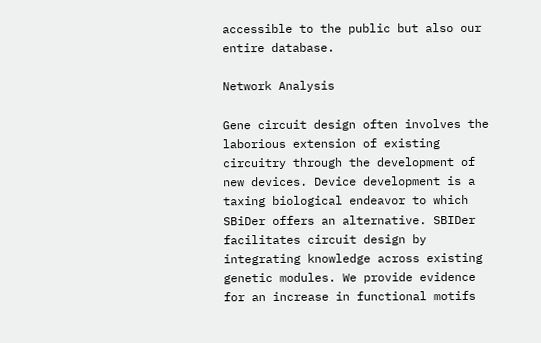accessible to the public but also our entire database.

Network Analysis

Gene circuit design often involves the laborious extension of existing circuitry through the development of new devices. Device development is a taxing biological endeavor to which SBiDer offers an alternative. SBIDer facilitates circuit design by integrating knowledge across existing genetic modules. We provide evidence for an increase in functional motifs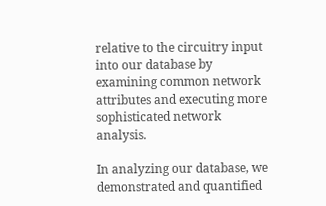relative to the circuitry input into our database by examining common network attributes and executing more sophisticated network analysis.

In analyzing our database, we demonstrated and quantified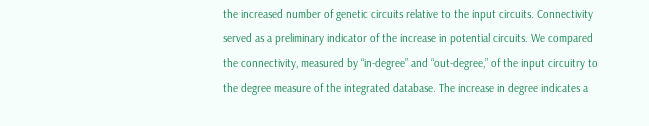the increased number of genetic circuits relative to the input circuits. Connectivity served as a preliminary indicator of the increase in potential circuits. We compared the connectivity, measured by “in-degree” and “out-degree,” of the input circuitry to the degree measure of the integrated database. The increase in degree indicates a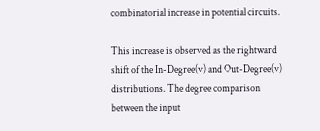combinatorial increase in potential circuits.

This increase is observed as the rightward shift of the In-Degree(v) and Out-Degree(v) distributions. The degree comparison between the input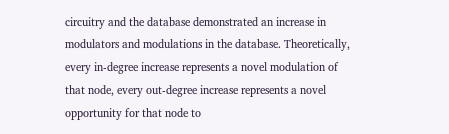circuitry and the database demonstrated an increase in modulators and modulations in the database. Theoretically, every in-degree increase represents a novel modulation of that node, every out-degree increase represents a novel opportunity for that node to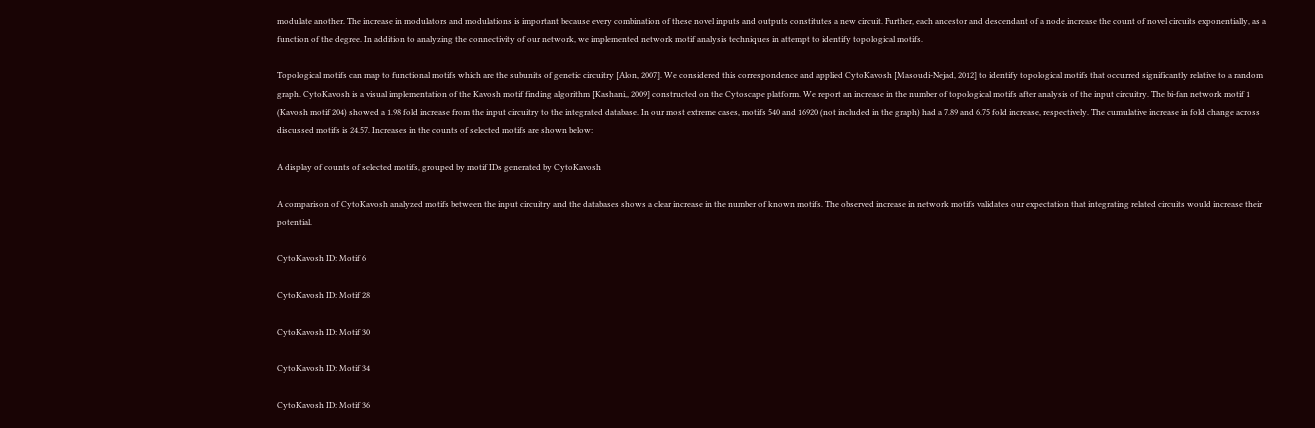modulate another. The increase in modulators and modulations is important because every combination of these novel inputs and outputs constitutes a new circuit. Further, each ancestor and descendant of a node increase the count of novel circuits exponentially, as a function of the degree. In addition to analyzing the connectivity of our network, we implemented network motif analysis techniques in attempt to identify topological motifs.

Topological motifs can map to functional motifs which are the subunits of genetic circuitry [Alon, 2007]. We considered this correspondence and applied CytoKavosh [Masoudi-Nejad, 2012] to identify topological motifs that occurred significantly relative to a random graph. CytoKavosh is a visual implementation of the Kavosh motif finding algorithm [Kashani,, 2009] constructed on the Cytoscape platform. We report an increase in the number of topological motifs after analysis of the input circuitry. The bi-fan network motif 1 (Kavosh motif 204) showed a 1.98 fold increase from the input circuitry to the integrated database. In our most extreme cases, motifs 540 and 16920 (not included in the graph) had a 7.89 and 6.75 fold increase, respectively. The cumulative increase in fold change across discussed motifs is 24.57. Increases in the counts of selected motifs are shown below:

A display of counts of selected motifs, grouped by motif IDs generated by CytoKavosh

A comparison of CytoKavosh analyzed motifs between the input circuitry and the databases shows a clear increase in the number of known motifs. The observed increase in network motifs validates our expectation that integrating related circuits would increase their potential.

CytoKavosh ID: Motif 6

CytoKavosh ID: Motif 28

CytoKavosh ID: Motif 30

CytoKavosh ID: Motif 34

CytoKavosh ID: Motif 36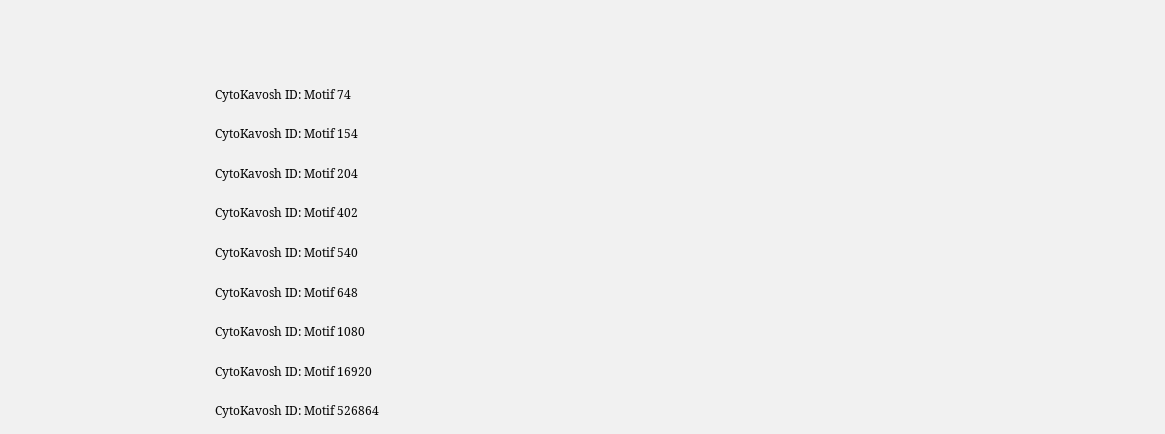CytoKavosh ID: Motif 74

CytoKavosh ID: Motif 154

CytoKavosh ID: Motif 204

CytoKavosh ID: Motif 402

CytoKavosh ID: Motif 540

CytoKavosh ID: Motif 648

CytoKavosh ID: Motif 1080

CytoKavosh ID: Motif 16920

CytoKavosh ID: Motif 526864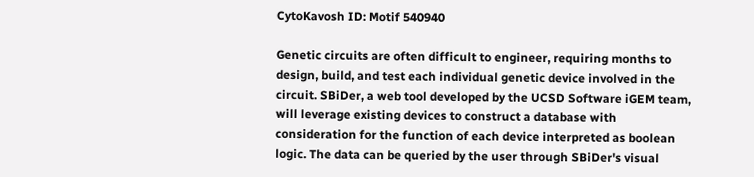CytoKavosh ID: Motif 540940

Genetic circuits are often difficult to engineer, requiring months to design, build, and test each individual genetic device involved in the circuit. SBiDer, a web tool developed by the UCSD Software iGEM team, will leverage existing devices to construct a database with consideration for the function of each device interpreted as boolean logic. The data can be queried by the user through SBiDer's visual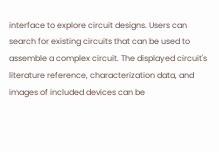interface to explore circuit designs. Users can search for existing circuits that can be used to assemble a complex circuit. The displayed circuit's literature reference, characterization data, and images of included devices can be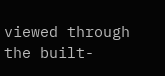viewed through the built-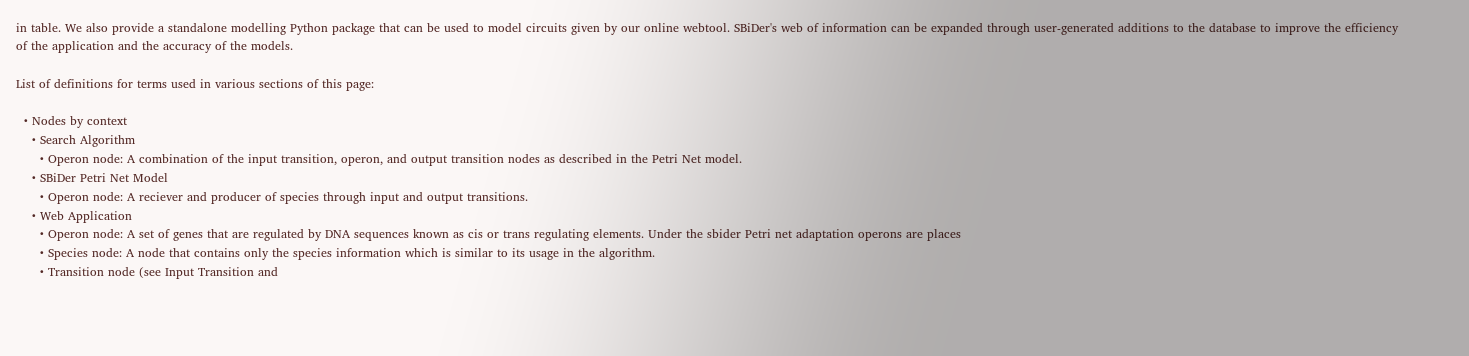in table. We also provide a standalone modelling Python package that can be used to model circuits given by our online webtool. SBiDer's web of information can be expanded through user-generated additions to the database to improve the efficiency of the application and the accuracy of the models.

List of definitions for terms used in various sections of this page:

  • Nodes by context
    • Search Algorithm
      • Operon node: A combination of the input transition, operon, and output transition nodes as described in the Petri Net model.
    • SBiDer Petri Net Model
      • Operon node: A reciever and producer of species through input and output transitions.
    • Web Application
      • Operon node: A set of genes that are regulated by DNA sequences known as cis or trans regulating elements. Under the sbider Petri net adaptation operons are places
      • Species node: A node that contains only the species information which is similar to its usage in the algorithm.
      • Transition node (see Input Transition and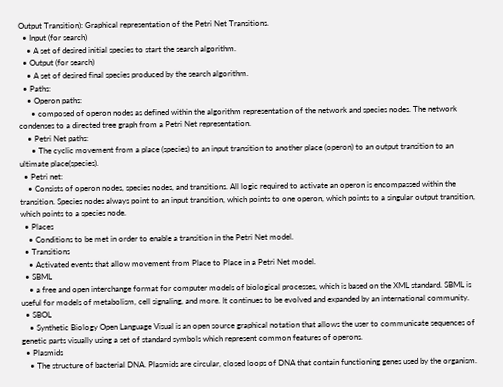Output Transition): Graphical representation of the Petri Net Transitions.
  • Input (for search)
    • A set of desired initial species to start the search algorithm.
  • Output (for search)
    • A set of desired final species produced by the search algorithm.
  • Paths:
    • Operon paths:
      • composed of operon nodes as defined within the algorithm representation of the network and species nodes. The network condenses to a directed tree graph from a Petri Net representation.
    • Petri Net paths:
      • The cyclic movement from a place (species) to an input transition to another place (operon) to an output transition to an ultimate place(species).
  • Petri net:
    • Consists of operon nodes, species nodes, and transitions. All logic required to activate an operon is encompassed within the transition. Species nodes always point to an input transition, which points to one operon, which points to a singular output transition, which points to a species node.
  • Places
    • Conditions to be met in order to enable a transition in the Petri Net model.
  • Transitions
    • Activated events that allow movement from Place to Place in a Petri Net model.
  • SBML
    • a free and open interchange format for computer models of biological processes, which is based on the XML standard. SBML is useful for models of metabolism, cell signaling, and more. It continues to be evolved and expanded by an international community.
  • SBOL
    • Synthetic Biology Open Language Visual is an open source graphical notation that allows the user to communicate sequences of genetic parts visually using a set of standard symbols which represent common features of operons.
  • Plasmids
    • The structure of bacterial DNA. Plasmids are circular, closed loops of DNA that contain functioning genes used by the organism.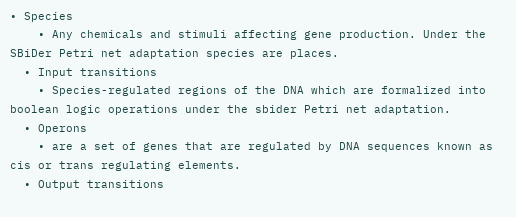• Species
    • Any chemicals and stimuli affecting gene production. Under the SBiDer Petri net adaptation species are places.
  • Input transitions
    • Species-regulated regions of the DNA which are formalized into boolean logic operations under the sbider Petri net adaptation.
  • Operons
    • are a set of genes that are regulated by DNA sequences known as cis or trans regulating elements.
  • Output transitions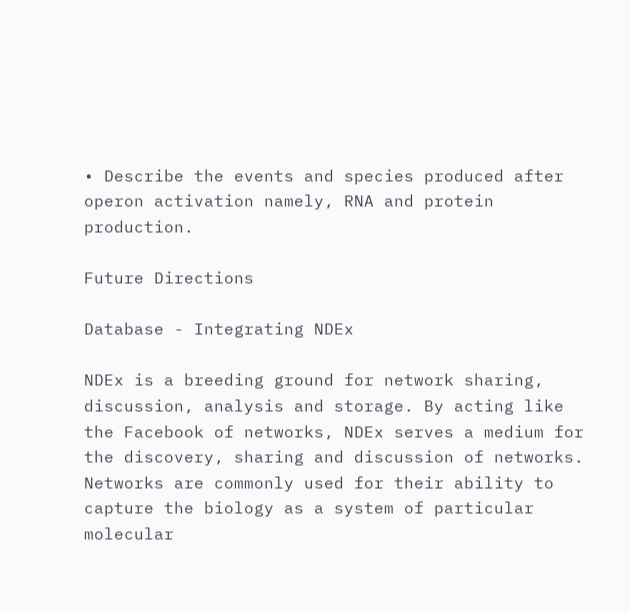• Describe the events and species produced after operon activation namely, RNA and protein production.

Future Directions

Database - Integrating NDEx

NDEx is a breeding ground for network sharing, discussion, analysis and storage. By acting like the Facebook of networks, NDEx serves a medium for the discovery, sharing and discussion of networks. Networks are commonly used for their ability to capture the biology as a system of particular molecular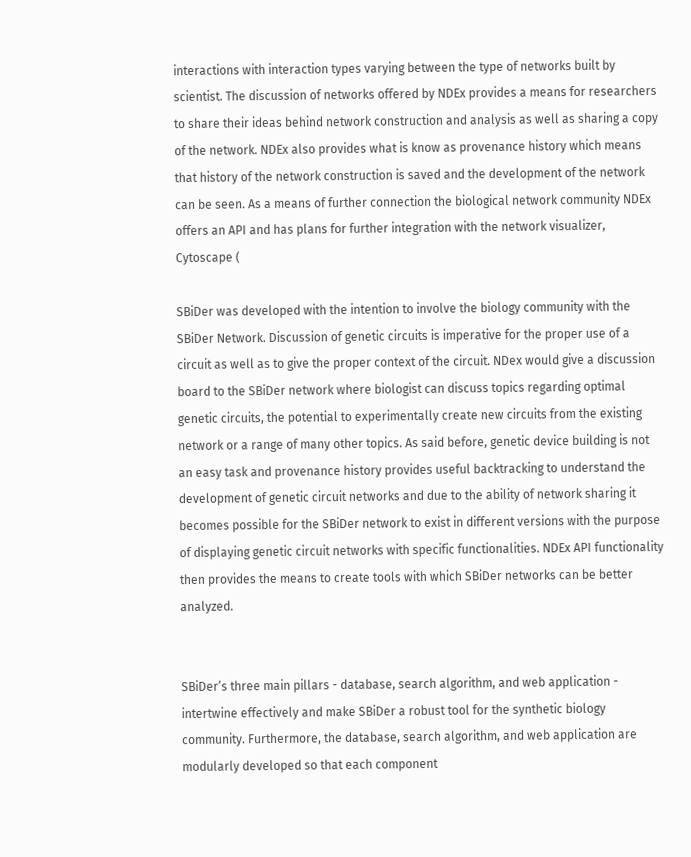interactions with interaction types varying between the type of networks built by scientist. The discussion of networks offered by NDEx provides a means for researchers to share their ideas behind network construction and analysis as well as sharing a copy of the network. NDEx also provides what is know as provenance history which means that history of the network construction is saved and the development of the network can be seen. As a means of further connection the biological network community NDEx offers an API and has plans for further integration with the network visualizer, Cytoscape (

SBiDer was developed with the intention to involve the biology community with the SBiDer Network. Discussion of genetic circuits is imperative for the proper use of a circuit as well as to give the proper context of the circuit. NDex would give a discussion board to the SBiDer network where biologist can discuss topics regarding optimal genetic circuits, the potential to experimentally create new circuits from the existing network or a range of many other topics. As said before, genetic device building is not an easy task and provenance history provides useful backtracking to understand the development of genetic circuit networks and due to the ability of network sharing it becomes possible for the SBiDer network to exist in different versions with the purpose of displaying genetic circuit networks with specific functionalities. NDEx API functionality then provides the means to create tools with which SBiDer networks can be better analyzed.


SBiDer’s three main pillars - database, search algorithm, and web application - intertwine effectively and make SBiDer a robust tool for the synthetic biology community. Furthermore, the database, search algorithm, and web application are modularly developed so that each component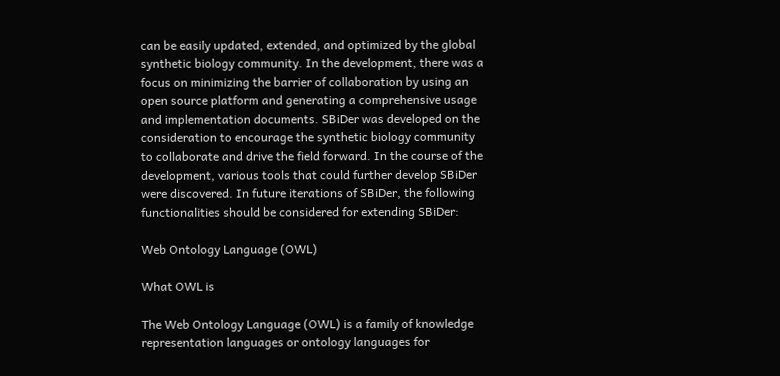can be easily updated, extended, and optimized by the global synthetic biology community. In the development, there was a focus on minimizing the barrier of collaboration by using an open source platform and generating a comprehensive usage and implementation documents. SBiDer was developed on the consideration to encourage the synthetic biology community to collaborate and drive the field forward. In the course of the development, various tools that could further develop SBiDer were discovered. In future iterations of SBiDer, the following functionalities should be considered for extending SBiDer:

Web Ontology Language (OWL)

What OWL is

The Web Ontology Language (OWL) is a family of knowledge representation languages or ontology languages for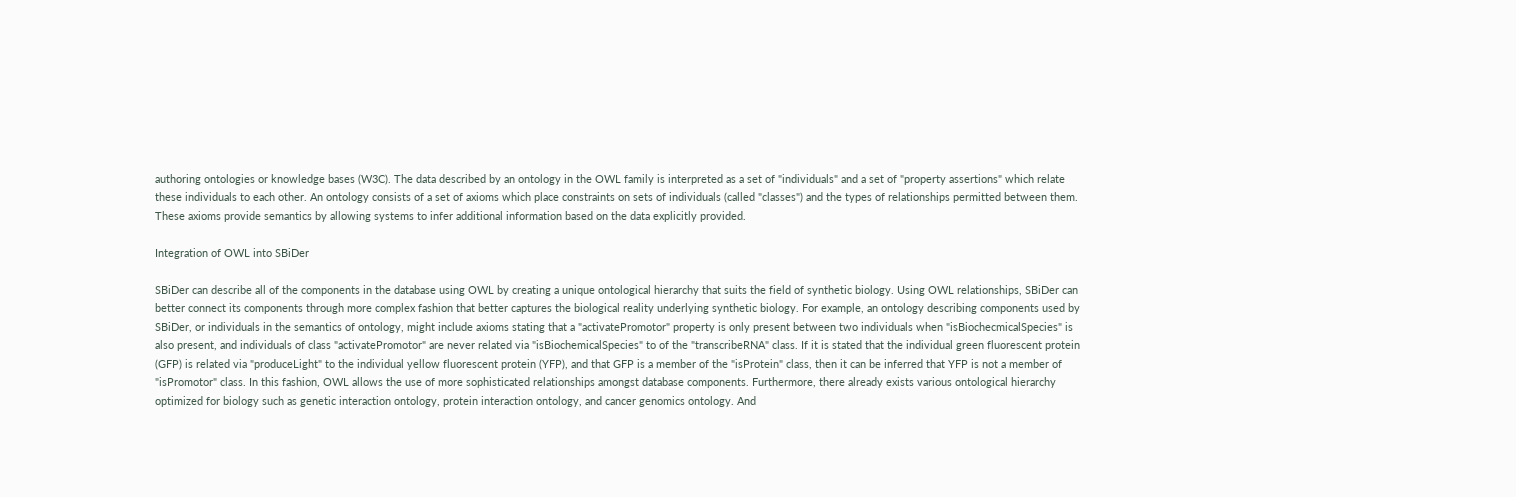authoring ontologies or knowledge bases (W3C). The data described by an ontology in the OWL family is interpreted as a set of "individuals" and a set of "property assertions" which relate these individuals to each other. An ontology consists of a set of axioms which place constraints on sets of individuals (called "classes") and the types of relationships permitted between them. These axioms provide semantics by allowing systems to infer additional information based on the data explicitly provided.

Integration of OWL into SBiDer

SBiDer can describe all of the components in the database using OWL by creating a unique ontological hierarchy that suits the field of synthetic biology. Using OWL relationships, SBiDer can better connect its components through more complex fashion that better captures the biological reality underlying synthetic biology. For example, an ontology describing components used by SBiDer, or individuals in the semantics of ontology, might include axioms stating that a "activatePromotor" property is only present between two individuals when "isBiochecmicalSpecies" is also present, and individuals of class "activatePromotor" are never related via "isBiochemicalSpecies" to of the "transcribeRNA" class. If it is stated that the individual green fluorescent protein (GFP) is related via "produceLight" to the individual yellow fluorescent protein (YFP), and that GFP is a member of the "isProtein" class, then it can be inferred that YFP is not a member of "isPromotor" class. In this fashion, OWL allows the use of more sophisticated relationships amongst database components. Furthermore, there already exists various ontological hierarchy optimized for biology such as genetic interaction ontology, protein interaction ontology, and cancer genomics ontology. And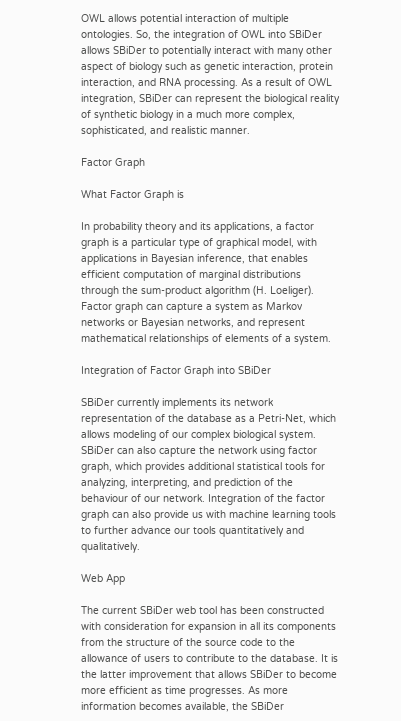OWL allows potential interaction of multiple ontologies. So, the integration of OWL into SBiDer allows SBiDer to potentially interact with many other aspect of biology such as genetic interaction, protein interaction, and RNA processing. As a result of OWL integration, SBiDer can represent the biological reality of synthetic biology in a much more complex, sophisticated, and realistic manner.

Factor Graph

What Factor Graph is

In probability theory and its applications, a factor graph is a particular type of graphical model, with applications in Bayesian inference, that enables efficient computation of marginal distributions through the sum-product algorithm (H. Loeliger). Factor graph can capture a system as Markov networks or Bayesian networks, and represent mathematical relationships of elements of a system.

Integration of Factor Graph into SBiDer

SBiDer currently implements its network representation of the database as a Petri-Net, which allows modeling of our complex biological system. SBiDer can also capture the network using factor graph, which provides additional statistical tools for analyzing, interpreting, and prediction of the behaviour of our network. Integration of the factor graph can also provide us with machine learning tools to further advance our tools quantitatively and qualitatively.

Web App

The current SBiDer web tool has been constructed with consideration for expansion in all its components from the structure of the source code to the allowance of users to contribute to the database. It is the latter improvement that allows SBiDer to become more efficient as time progresses. As more information becomes available, the SBiDer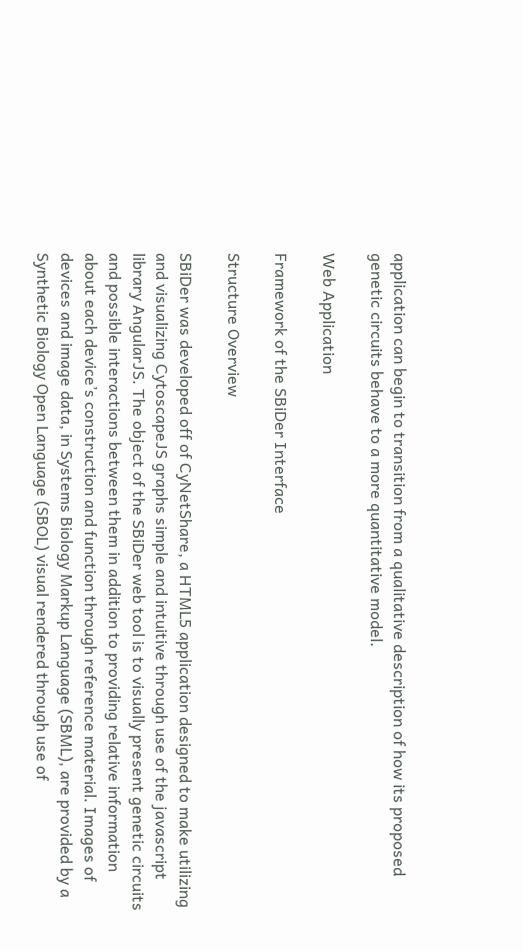application can begin to transition from a qualitative description of how its proposed genetic circuits behave to a more quantitative model.

Web Application

Framework of the SBiDer Interface

Structure Overview

SBiDer was developed off of CyNetShare, a HTML5 application designed to make utilizing and visualizing CytoscapeJS graphs simple and intuitive through use of the javascript library AngularJS. The object of the SBiDer web tool is to visually present genetic circuits and possible interactions between them in addition to providing relative information about each device’s construction and function through reference material. Images of devices and image data, in Systems Biology Markup Language (SBML), are provided by a Synthetic Biology Open Language (SBOL) visual rendered through use of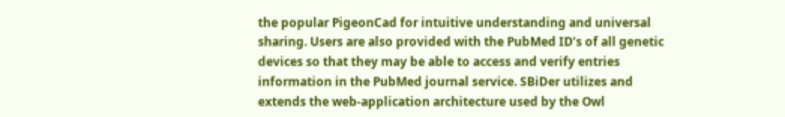the popular PigeonCad for intuitive understanding and universal sharing. Users are also provided with the PubMed ID’s of all genetic devices so that they may be able to access and verify entries information in the PubMed journal service. SBiDer utilizes and extends the web-application architecture used by the Owl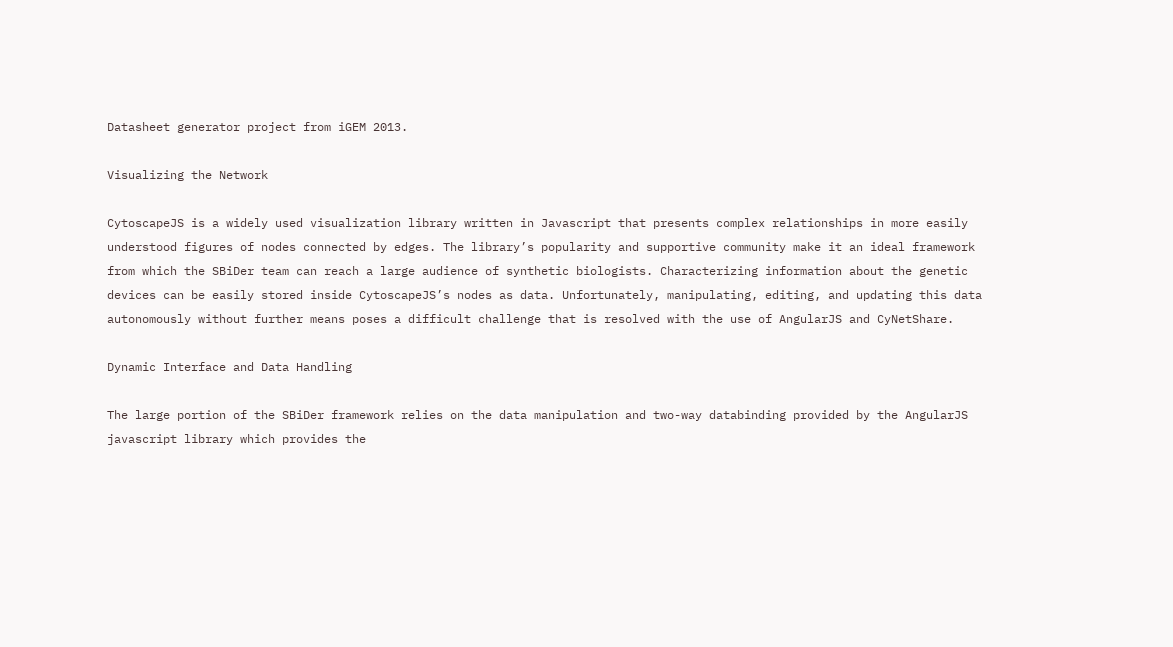Datasheet generator project from iGEM 2013.

Visualizing the Network

CytoscapeJS is a widely used visualization library written in Javascript that presents complex relationships in more easily understood figures of nodes connected by edges. The library’s popularity and supportive community make it an ideal framework from which the SBiDer team can reach a large audience of synthetic biologists. Characterizing information about the genetic devices can be easily stored inside CytoscapeJS’s nodes as data. Unfortunately, manipulating, editing, and updating this data autonomously without further means poses a difficult challenge that is resolved with the use of AngularJS and CyNetShare.

Dynamic Interface and Data Handling

The large portion of the SBiDer framework relies on the data manipulation and two-way databinding provided by the AngularJS javascript library which provides the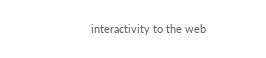interactivity to the web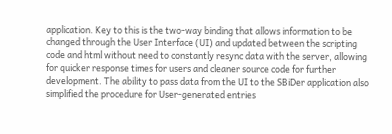application. Key to this is the two-way binding that allows information to be changed through the User Interface (UI) and updated between the scripting code and html without need to constantly resync data with the server, allowing for quicker response times for users and cleaner source code for further development. The ability to pass data from the UI to the SBiDer application also simplified the procedure for User-generated entries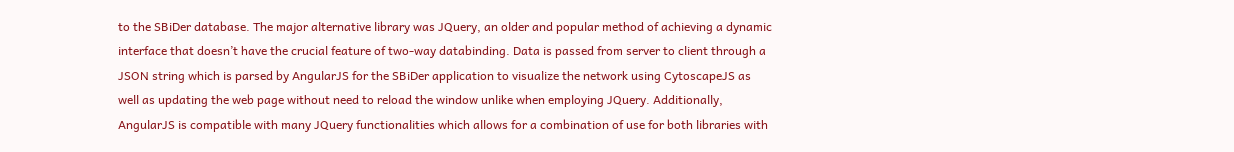to the SBiDer database. The major alternative library was JQuery, an older and popular method of achieving a dynamic interface that doesn’t have the crucial feature of two-way databinding. Data is passed from server to client through a JSON string which is parsed by AngularJS for the SBiDer application to visualize the network using CytoscapeJS as well as updating the web page without need to reload the window unlike when employing JQuery. Additionally, AngularJS is compatible with many JQuery functionalities which allows for a combination of use for both libraries with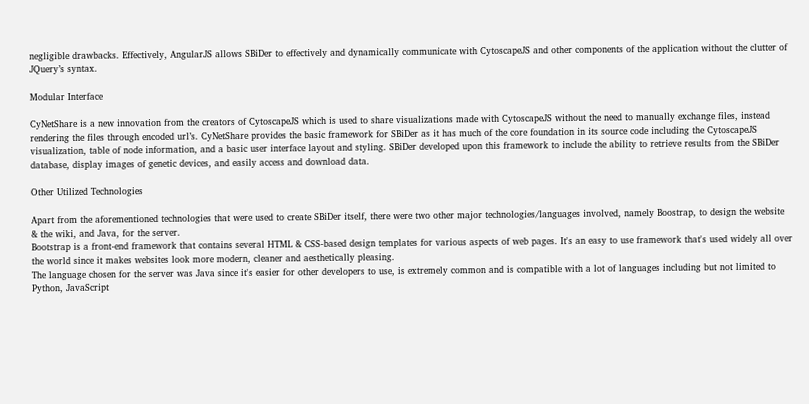negligible drawbacks. Effectively, AngularJS allows SBiDer to effectively and dynamically communicate with CytoscapeJS and other components of the application without the clutter of JQuery’s syntax.

Modular Interface

CyNetShare is a new innovation from the creators of CytoscapeJS which is used to share visualizations made with CytoscapeJS without the need to manually exchange files, instead rendering the files through encoded url’s. CyNetShare provides the basic framework for SBiDer as it has much of the core foundation in its source code including the CytoscapeJS visualization, table of node information, and a basic user interface layout and styling. SBiDer developed upon this framework to include the ability to retrieve results from the SBiDer database, display images of genetic devices, and easily access and download data.

Other Utilized Technologies

Apart from the aforementioned technologies that were used to create SBiDer itself, there were two other major technologies/languages involved, namely Boostrap, to design the website & the wiki, and Java, for the server.
Bootstrap is a front-end framework that contains several HTML & CSS-based design templates for various aspects of web pages. It's an easy to use framework that's used widely all over the world since it makes websites look more modern, cleaner and aesthetically pleasing.
The language chosen for the server was Java since it's easier for other developers to use, is extremely common and is compatible with a lot of languages including but not limited to Python, JavaScript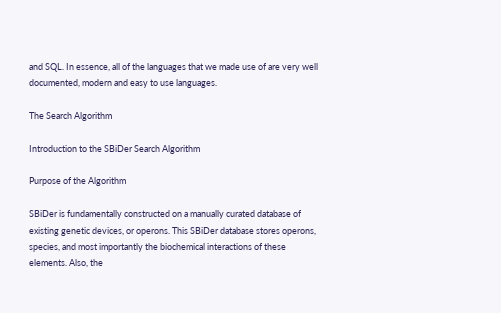and SQL. In essence, all of the languages that we made use of are very well documented, modern and easy to use languages.

The Search Algorithm

Introduction to the SBiDer Search Algorithm

Purpose of the Algorithm

SBiDer is fundamentally constructed on a manually curated database of existing genetic devices, or operons. This SBiDer database stores operons, species, and most importantly the biochemical interactions of these elements. Also, the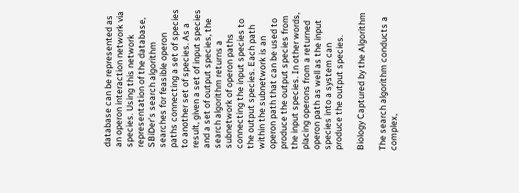database can be represented as an operon interaction network via species. Using this network representation of the database, SBiDer’s search algorithm searches for feasible operon paths connecting a set of species to another set of species. As a result, given a set of input species and a set of output species, the search algorithm returns a subnetwork of operon paths connecting the input species to the output species. Each path within the subnetwork is an operon path that can be used to produce the output species from the input species. In other words, placing operons from a returned operon path as well as the input species into a system can produce the output species.

Biology Captured by the Algorithm

The search algorithm conducts a complex,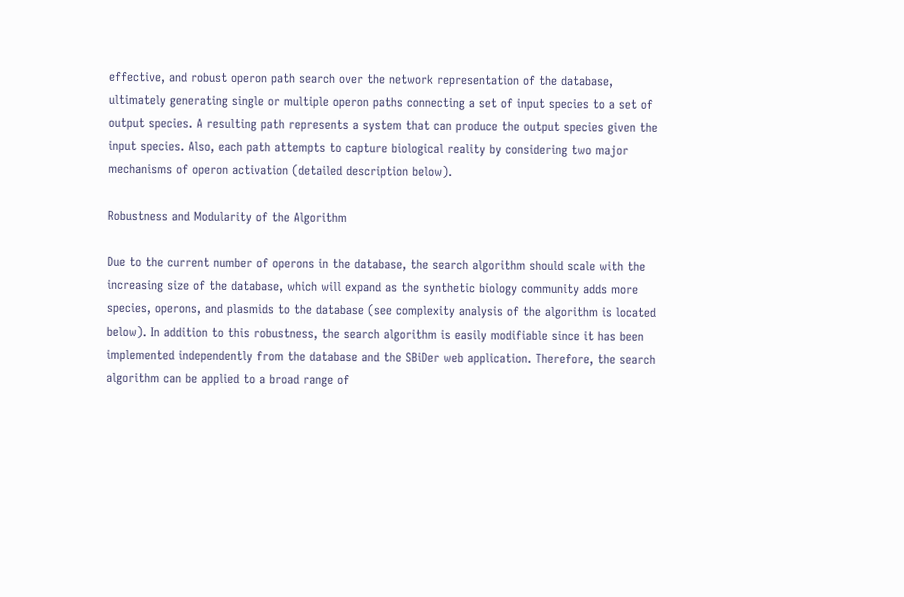effective, and robust operon path search over the network representation of the database, ultimately generating single or multiple operon paths connecting a set of input species to a set of output species. A resulting path represents a system that can produce the output species given the input species. Also, each path attempts to capture biological reality by considering two major mechanisms of operon activation (detailed description below).

Robustness and Modularity of the Algorithm

Due to the current number of operons in the database, the search algorithm should scale with the increasing size of the database, which will expand as the synthetic biology community adds more species, operons, and plasmids to the database (see complexity analysis of the algorithm is located below). In addition to this robustness, the search algorithm is easily modifiable since it has been implemented independently from the database and the SBiDer web application. Therefore, the search algorithm can be applied to a broad range of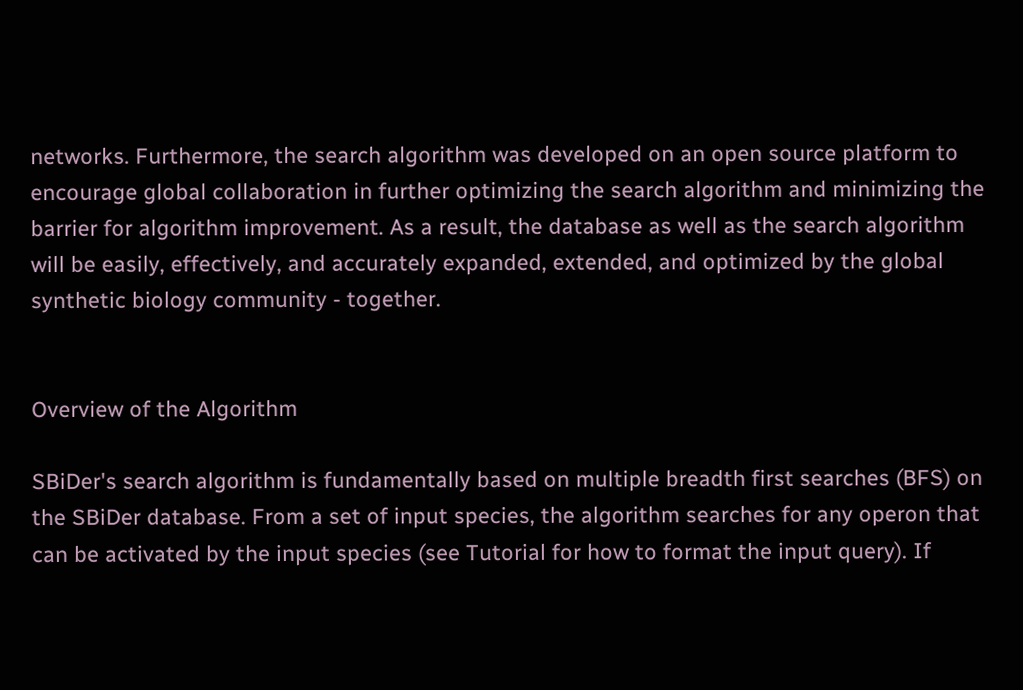networks. Furthermore, the search algorithm was developed on an open source platform to encourage global collaboration in further optimizing the search algorithm and minimizing the barrier for algorithm improvement. As a result, the database as well as the search algorithm will be easily, effectively, and accurately expanded, extended, and optimized by the global synthetic biology community - together.


Overview of the Algorithm

SBiDer's search algorithm is fundamentally based on multiple breadth first searches (BFS) on the SBiDer database. From a set of input species, the algorithm searches for any operon that can be activated by the input species (see Tutorial for how to format the input query). If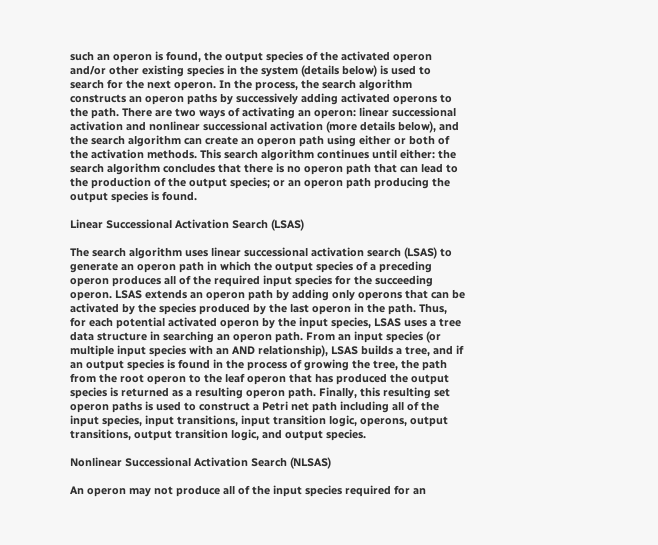such an operon is found, the output species of the activated operon and/or other existing species in the system (details below) is used to search for the next operon. In the process, the search algorithm constructs an operon paths by successively adding activated operons to the path. There are two ways of activating an operon: linear successional activation and nonlinear successional activation (more details below), and the search algorithm can create an operon path using either or both of the activation methods. This search algorithm continues until either: the search algorithm concludes that there is no operon path that can lead to the production of the output species; or an operon path producing the output species is found.

Linear Successional Activation Search (LSAS)

The search algorithm uses linear successional activation search (LSAS) to generate an operon path in which the output species of a preceding operon produces all of the required input species for the succeeding operon. LSAS extends an operon path by adding only operons that can be activated by the species produced by the last operon in the path. Thus, for each potential activated operon by the input species, LSAS uses a tree data structure in searching an operon path. From an input species (or multiple input species with an AND relationship), LSAS builds a tree, and if an output species is found in the process of growing the tree, the path from the root operon to the leaf operon that has produced the output species is returned as a resulting operon path. Finally, this resulting set operon paths is used to construct a Petri net path including all of the input species, input transitions, input transition logic, operons, output transitions, output transition logic, and output species.

Nonlinear Successional Activation Search (NLSAS)

An operon may not produce all of the input species required for an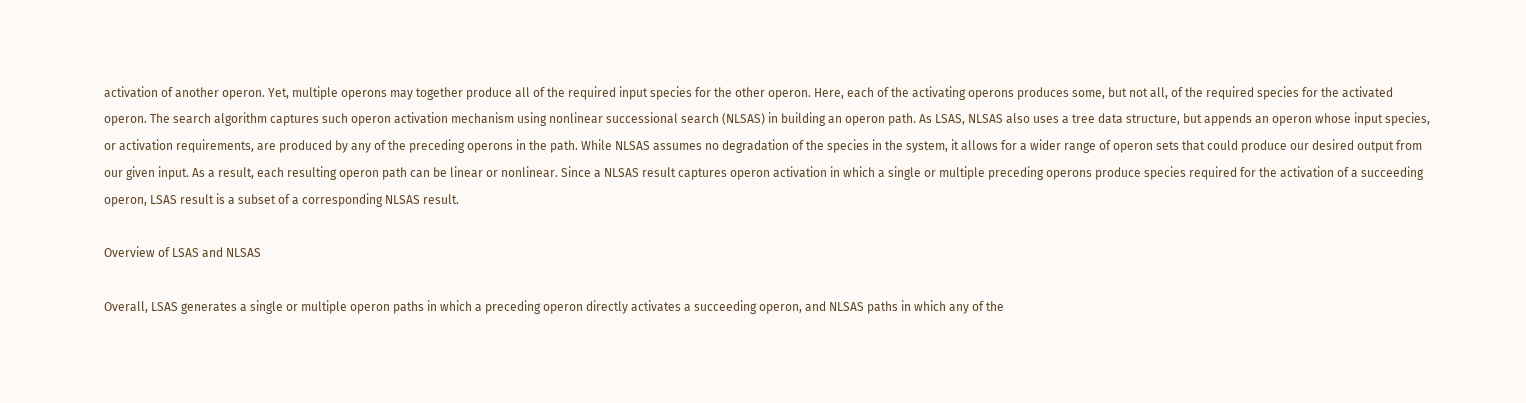activation of another operon. Yet, multiple operons may together produce all of the required input species for the other operon. Here, each of the activating operons produces some, but not all, of the required species for the activated operon. The search algorithm captures such operon activation mechanism using nonlinear successional search (NLSAS) in building an operon path. As LSAS, NLSAS also uses a tree data structure, but appends an operon whose input species, or activation requirements, are produced by any of the preceding operons in the path. While NLSAS assumes no degradation of the species in the system, it allows for a wider range of operon sets that could produce our desired output from our given input. As a result, each resulting operon path can be linear or nonlinear. Since a NLSAS result captures operon activation in which a single or multiple preceding operons produce species required for the activation of a succeeding operon, LSAS result is a subset of a corresponding NLSAS result.

Overview of LSAS and NLSAS

Overall, LSAS generates a single or multiple operon paths in which a preceding operon directly activates a succeeding operon, and NLSAS paths in which any of the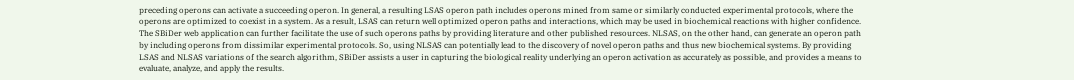preceding operons can activate a succeeding operon. In general, a resulting LSAS operon path includes operons mined from same or similarly conducted experimental protocols, where the operons are optimized to coexist in a system. As a result, LSAS can return well optimized operon paths and interactions, which may be used in biochemical reactions with higher confidence. The SBiDer web application can further facilitate the use of such operons paths by providing literature and other published resources. NLSAS, on the other hand, can generate an operon path by including operons from dissimilar experimental protocols. So, using NLSAS can potentially lead to the discovery of novel operon paths and thus new biochemical systems. By providing LSAS and NLSAS variations of the search algorithm, SBiDer assists a user in capturing the biological reality underlying an operon activation as accurately as possible, and provides a means to evaluate, analyze, and apply the results.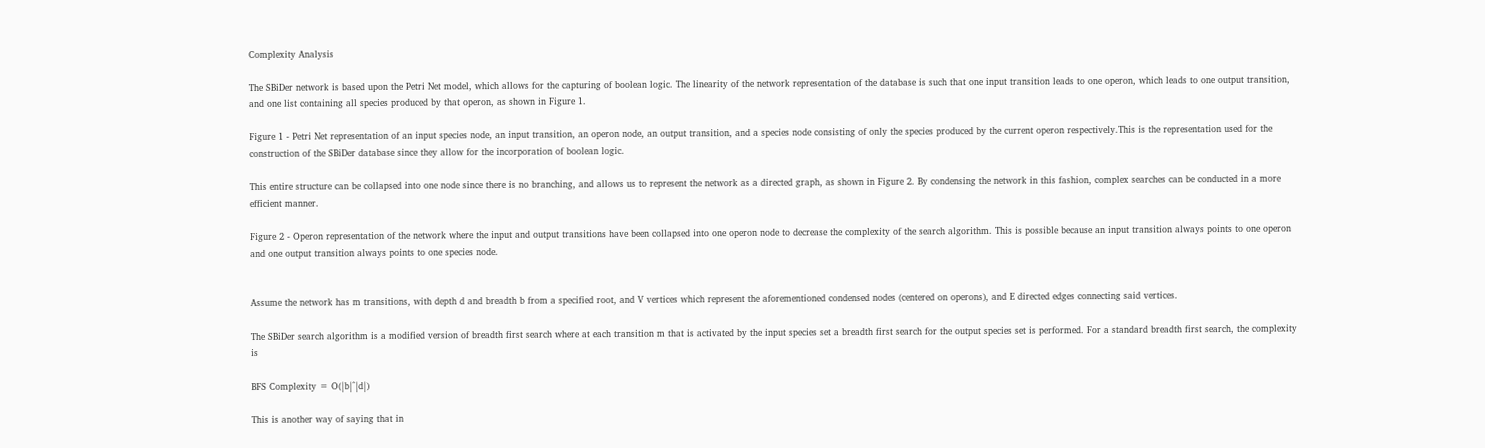Complexity Analysis

The SBiDer network is based upon the Petri Net model, which allows for the capturing of boolean logic. The linearity of the network representation of the database is such that one input transition leads to one operon, which leads to one output transition, and one list containing all species produced by that operon, as shown in Figure 1.

Figure 1 - Petri Net representation of an input species node, an input transition, an operon node, an output transition, and a species node consisting of only the species produced by the current operon respectively.This is the representation used for the construction of the SBiDer database since they allow for the incorporation of boolean logic.

This entire structure can be collapsed into one node since there is no branching, and allows us to represent the network as a directed graph, as shown in Figure 2. By condensing the network in this fashion, complex searches can be conducted in a more efficient manner.

Figure 2 - Operon representation of the network where the input and output transitions have been collapsed into one operon node to decrease the complexity of the search algorithm. This is possible because an input transition always points to one operon and one output transition always points to one species node.


Assume the network has m transitions, with depth d and breadth b from a specified root, and V vertices which represent the aforementioned condensed nodes (centered on operons), and E directed edges connecting said vertices.

The SBiDer search algorithm is a modified version of breadth first search where at each transition m that is activated by the input species set a breadth first search for the output species set is performed. For a standard breadth first search, the complexity is

BFS Complexity = O(|b|^|d|)

This is another way of saying that in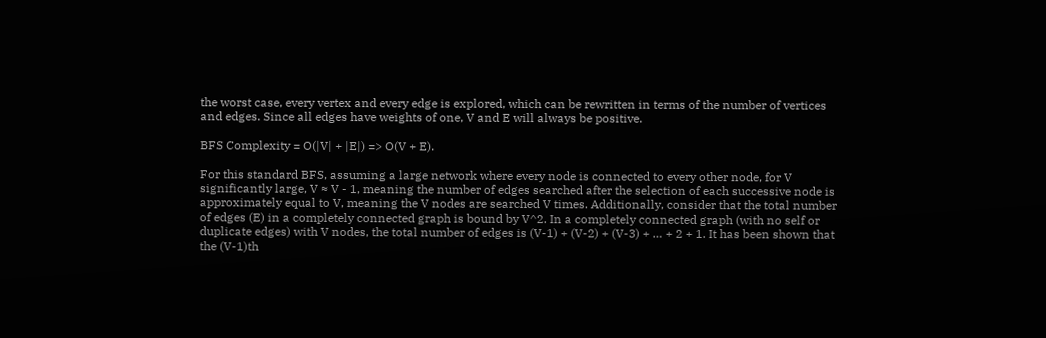the worst case, every vertex and every edge is explored, which can be rewritten in terms of the number of vertices and edges. Since all edges have weights of one, V and E will always be positive.

BFS Complexity = O(|V| + |E|) => O(V + E).

For this standard BFS, assuming a large network where every node is connected to every other node, for V significantly large, V ≈ V - 1, meaning the number of edges searched after the selection of each successive node is approximately equal to V, meaning the V nodes are searched V times. Additionally, consider that the total number of edges (E) in a completely connected graph is bound by V^2. In a completely connected graph (with no self or duplicate edges) with V nodes, the total number of edges is (V-1) + (V-2) + (V-3) + … + 2 + 1. It has been shown that the (V-1)th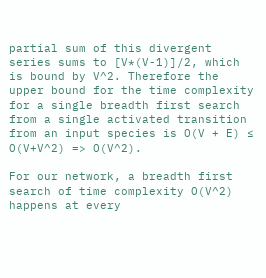partial sum of this divergent series sums to [V*(V-1)]/2, which is bound by V^2. Therefore the upper bound for the time complexity for a single breadth first search from a single activated transition from an input species is O(V + E) ≤ O(V+V^2) => O(V^2).

For our network, a breadth first search of time complexity O(V^2) happens at every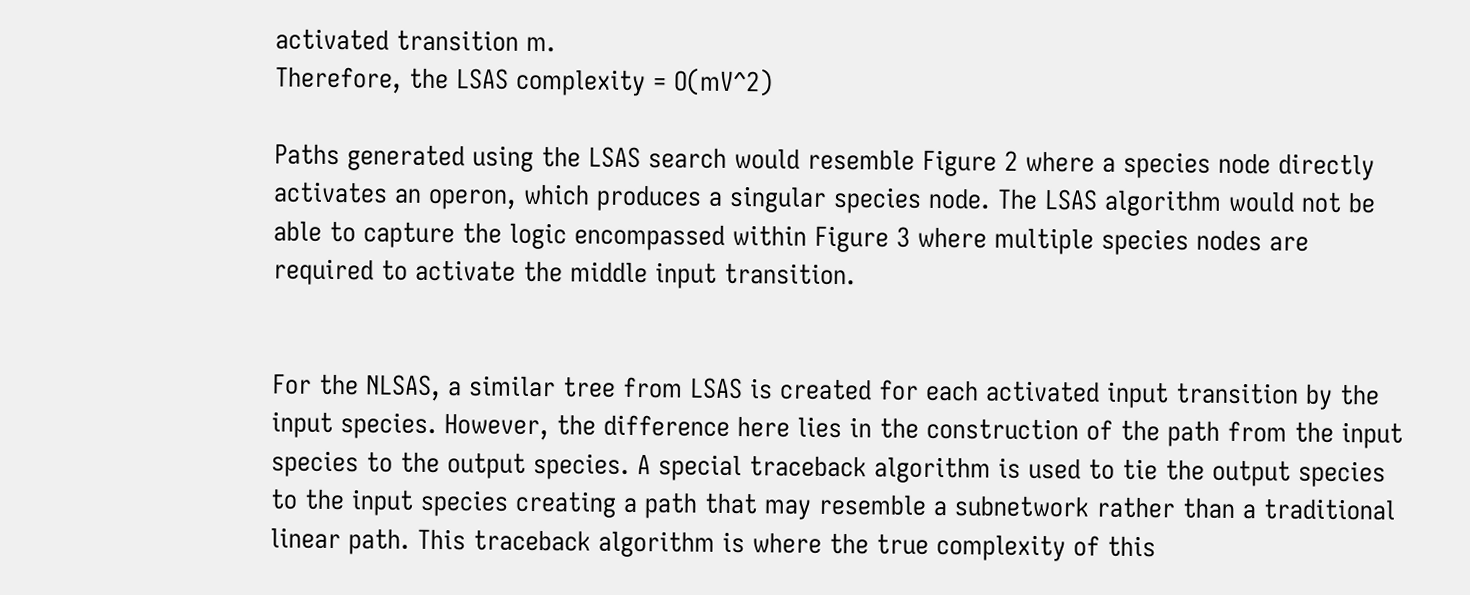activated transition m.
Therefore, the LSAS complexity = O(mV^2)

Paths generated using the LSAS search would resemble Figure 2 where a species node directly activates an operon, which produces a singular species node. The LSAS algorithm would not be able to capture the logic encompassed within Figure 3 where multiple species nodes are required to activate the middle input transition.


For the NLSAS, a similar tree from LSAS is created for each activated input transition by the input species. However, the difference here lies in the construction of the path from the input species to the output species. A special traceback algorithm is used to tie the output species to the input species creating a path that may resemble a subnetwork rather than a traditional linear path. This traceback algorithm is where the true complexity of this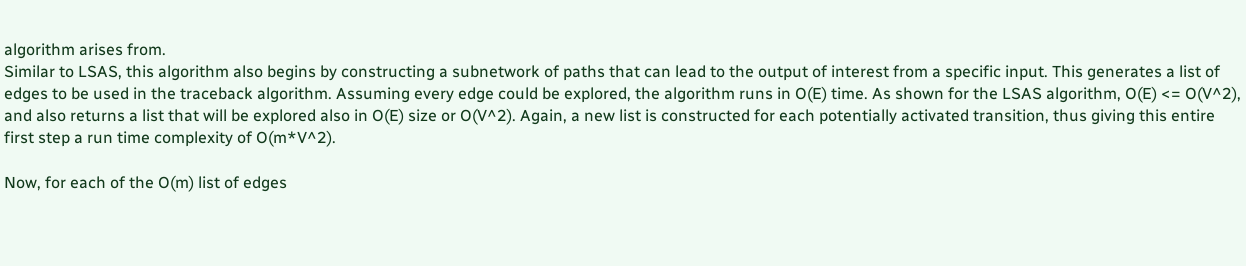algorithm arises from.
Similar to LSAS, this algorithm also begins by constructing a subnetwork of paths that can lead to the output of interest from a specific input. This generates a list of edges to be used in the traceback algorithm. Assuming every edge could be explored, the algorithm runs in O(E) time. As shown for the LSAS algorithm, O(E) <= O(V^2), and also returns a list that will be explored also in O(E) size or O(V^2). Again, a new list is constructed for each potentially activated transition, thus giving this entire first step a run time complexity of O(m*V^2).

Now, for each of the O(m) list of edges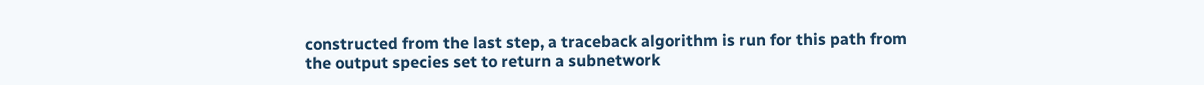constructed from the last step, a traceback algorithm is run for this path from the output species set to return a subnetwork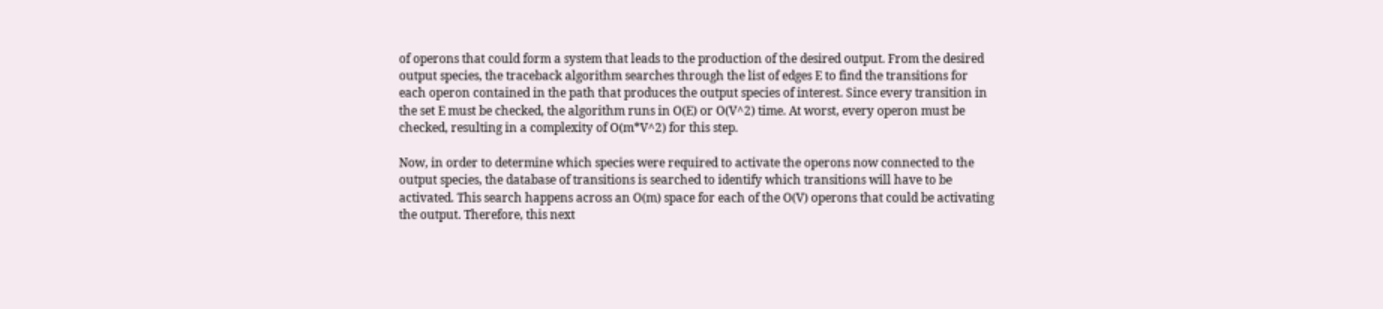of operons that could form a system that leads to the production of the desired output. From the desired output species, the traceback algorithm searches through the list of edges E to find the transitions for each operon contained in the path that produces the output species of interest. Since every transition in the set E must be checked, the algorithm runs in O(E) or O(V^2) time. At worst, every operon must be checked, resulting in a complexity of O(m*V^2) for this step.

Now, in order to determine which species were required to activate the operons now connected to the output species, the database of transitions is searched to identify which transitions will have to be activated. This search happens across an O(m) space for each of the O(V) operons that could be activating the output. Therefore, this next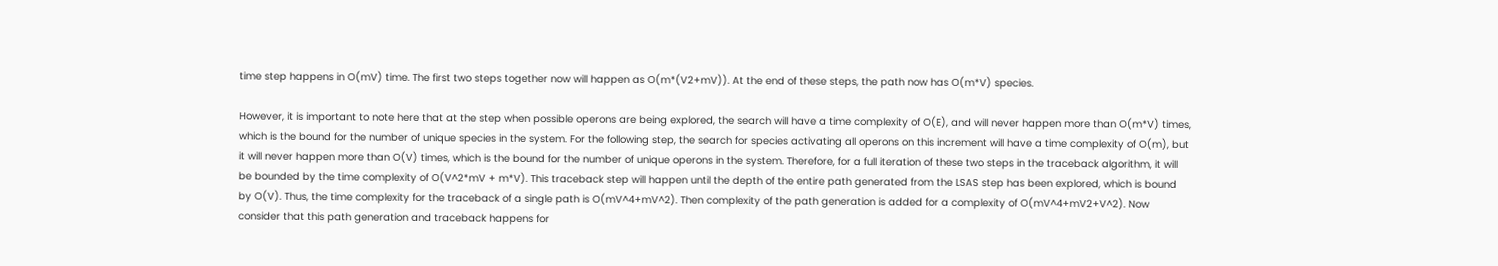time step happens in O(mV) time. The first two steps together now will happen as O(m*(V2+mV)). At the end of these steps, the path now has O(m*V) species.

However, it is important to note here that at the step when possible operons are being explored, the search will have a time complexity of O(E), and will never happen more than O(m*V) times, which is the bound for the number of unique species in the system. For the following step, the search for species activating all operons on this increment will have a time complexity of O(m), but it will never happen more than O(V) times, which is the bound for the number of unique operons in the system. Therefore, for a full iteration of these two steps in the traceback algorithm, it will be bounded by the time complexity of O(V^2*mV + m*V). This traceback step will happen until the depth of the entire path generated from the LSAS step has been explored, which is bound by O(V). Thus, the time complexity for the traceback of a single path is O(mV^4+mV^2). Then complexity of the path generation is added for a complexity of O(mV^4+mV2+V^2). Now consider that this path generation and traceback happens for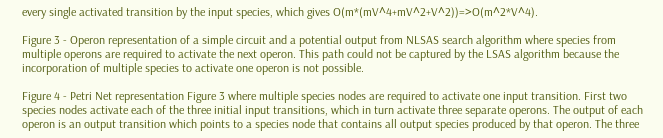every single activated transition by the input species, which gives O(m*(mV^4+mV^2+V^2))=>O(m^2*V^4).

Figure 3 - Operon representation of a simple circuit and a potential output from NLSAS search algorithm where species from multiple operons are required to activate the next operon. This path could not be captured by the LSAS algorithm because the incorporation of multiple species to activate one operon is not possible.

Figure 4 - Petri Net representation Figure 3 where multiple species nodes are required to activate one input transition. First two species nodes activate each of the three initial input transitions, which in turn activate three separate operons. The output of each operon is an output transition which points to a species node that contains all output species produced by that operon. The three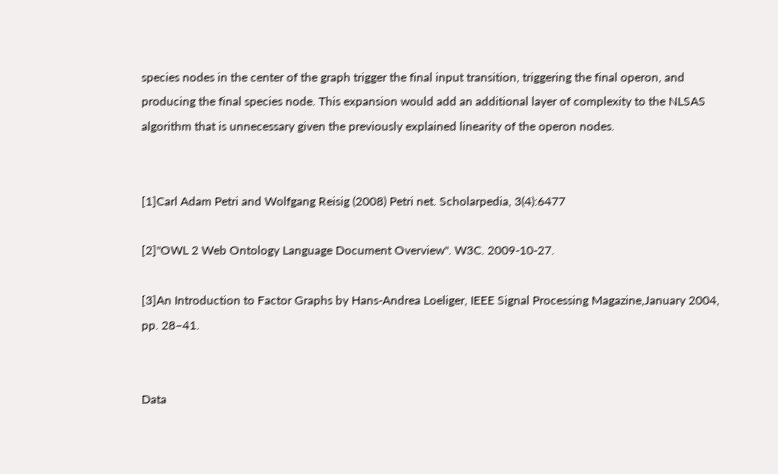species nodes in the center of the graph trigger the final input transition, triggering the final operon, and producing the final species node. This expansion would add an additional layer of complexity to the NLSAS algorithm that is unnecessary given the previously explained linearity of the operon nodes.


[1]Carl Adam Petri and Wolfgang Reisig (2008) Petri net. Scholarpedia, 3(4):6477

[2]"OWL 2 Web Ontology Language Document Overview". W3C. 2009-10-27.

[3]An Introduction to Factor Graphs by Hans-Andrea Loeliger, IEEE Signal Processing Magazine,January 2004, pp. 28–41.


Data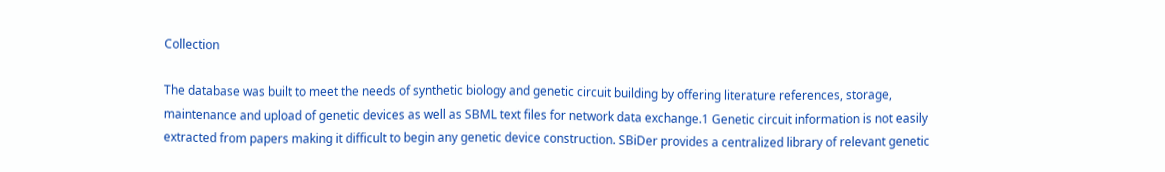Collection

The database was built to meet the needs of synthetic biology and genetic circuit building by offering literature references, storage, maintenance and upload of genetic devices as well as SBML text files for network data exchange.1 Genetic circuit information is not easily extracted from papers making it difficult to begin any genetic device construction. SBiDer provides a centralized library of relevant genetic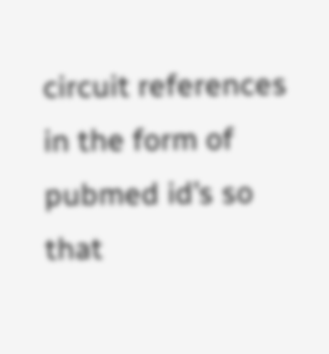circuit references in the form of pubmed id’s so that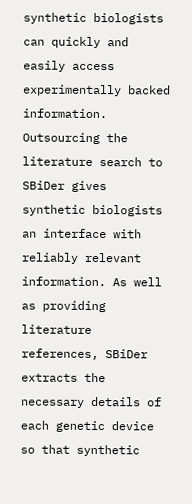synthetic biologists can quickly and easily access experimentally backed information. Outsourcing the literature search to SBiDer gives synthetic biologists an interface with reliably relevant information. As well as providing literature references, SBiDer extracts the necessary details of each genetic device so that synthetic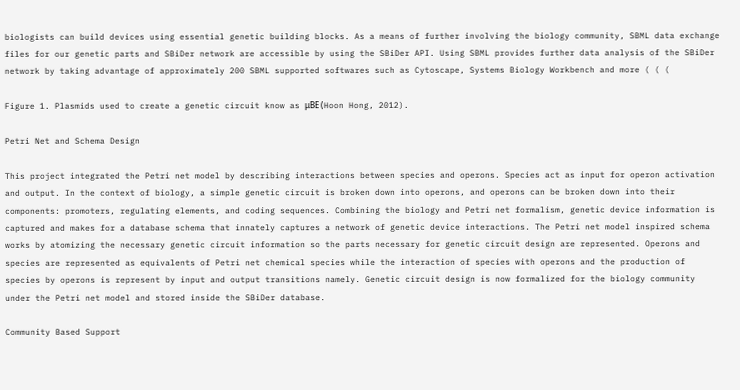biologists can build devices using essential genetic building blocks. As a means of further involving the biology community, SBML data exchange files for our genetic parts and SBiDer network are accessible by using the SBiDer API. Using SBML provides further data analysis of the SBiDer network by taking advantage of approximately 200 SBML supported softwares such as Cytoscape, Systems Biology Workbench and more ( ( (

Figure 1. Plasmids used to create a genetic circuit know as μBE (Hoon Hong, 2012).

Petri Net and Schema Design

This project integrated the Petri net model by describing interactions between species and operons. Species act as input for operon activation and output. In the context of biology, a simple genetic circuit is broken down into operons, and operons can be broken down into their components: promoters, regulating elements, and coding sequences. Combining the biology and Petri net formalism, genetic device information is captured and makes for a database schema that innately captures a network of genetic device interactions. The Petri net model inspired schema works by atomizing the necessary genetic circuit information so the parts necessary for genetic circuit design are represented. Operons and species are represented as equivalents of Petri net chemical species while the interaction of species with operons and the production of species by operons is represent by input and output transitions namely. Genetic circuit design is now formalized for the biology community under the Petri net model and stored inside the SBiDer database.

Community Based Support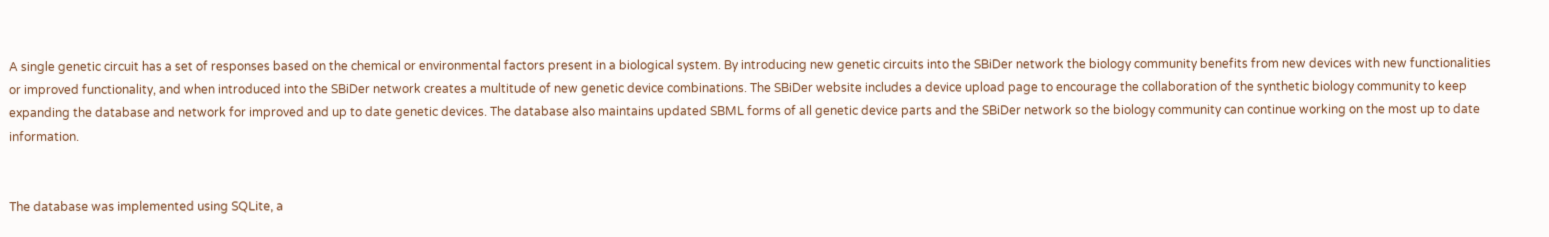A single genetic circuit has a set of responses based on the chemical or environmental factors present in a biological system. By introducing new genetic circuits into the SBiDer network the biology community benefits from new devices with new functionalities or improved functionality, and when introduced into the SBiDer network creates a multitude of new genetic device combinations. The SBiDer website includes a device upload page to encourage the collaboration of the synthetic biology community to keep expanding the database and network for improved and up to date genetic devices. The database also maintains updated SBML forms of all genetic device parts and the SBiDer network so the biology community can continue working on the most up to date information.


The database was implemented using SQLite, a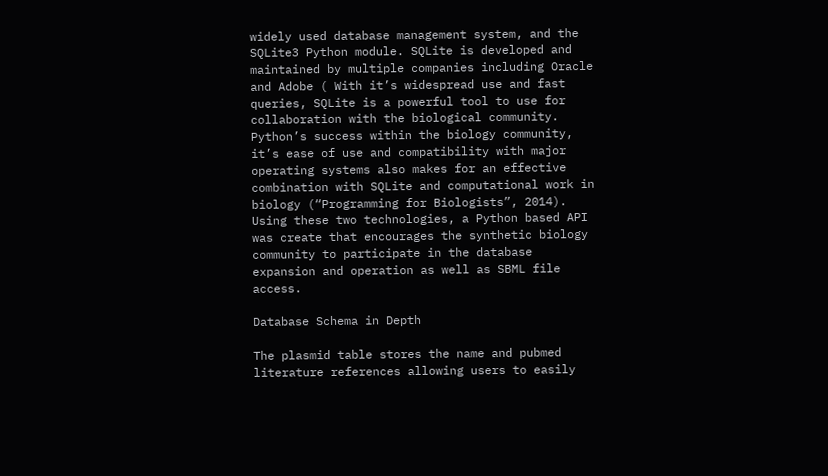widely used database management system, and the SQLite3 Python module. SQLite is developed and maintained by multiple companies including Oracle and Adobe ( With it’s widespread use and fast queries, SQLite is a powerful tool to use for collaboration with the biological community. Python’s success within the biology community, it’s ease of use and compatibility with major operating systems also makes for an effective combination with SQLite and computational work in biology (“Programming for Biologists”, 2014). Using these two technologies, a Python based API was create that encourages the synthetic biology community to participate in the database expansion and operation as well as SBML file access.

Database Schema in Depth

The plasmid table stores the name and pubmed literature references allowing users to easily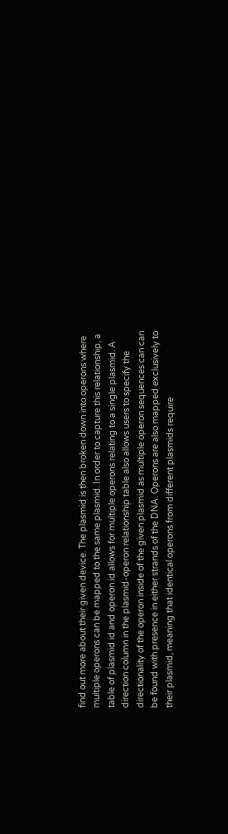find out more about their given device. The plasmid is then broken down into operons where multiple operons can be mapped to the same plasmid. In order to capture this relationship, a table of plasmid id and operon id allows for multiple operons relating to a single plasmid. A direction column in the plasmid-operon relationship table also allows users to specify the directionality of the operon inside of the given plasmid as multiple operon sequences can can be found with presence in either strands of the DNA. Operons are also mapped exclusively to their plasmid, meaning that identical operons from different plasmids require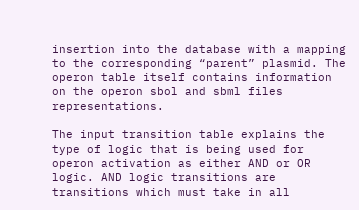insertion into the database with a mapping to the corresponding “parent” plasmid. The operon table itself contains information on the operon sbol and sbml files representations.

The input transition table explains the type of logic that is being used for operon activation as either AND or OR logic. AND logic transitions are transitions which must take in all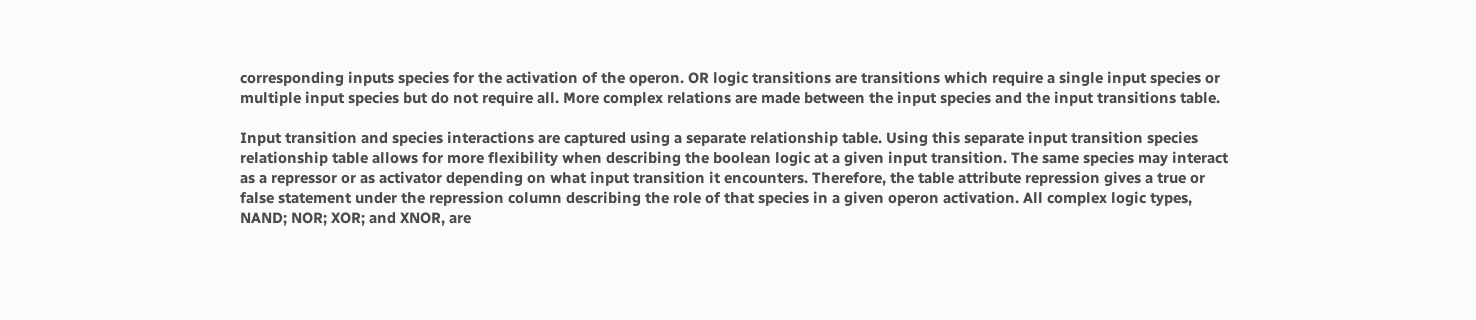corresponding inputs species for the activation of the operon. OR logic transitions are transitions which require a single input species or multiple input species but do not require all. More complex relations are made between the input species and the input transitions table.

Input transition and species interactions are captured using a separate relationship table. Using this separate input transition species relationship table allows for more flexibility when describing the boolean logic at a given input transition. The same species may interact as a repressor or as activator depending on what input transition it encounters. Therefore, the table attribute repression gives a true or false statement under the repression column describing the role of that species in a given operon activation. All complex logic types, NAND; NOR; XOR; and XNOR, are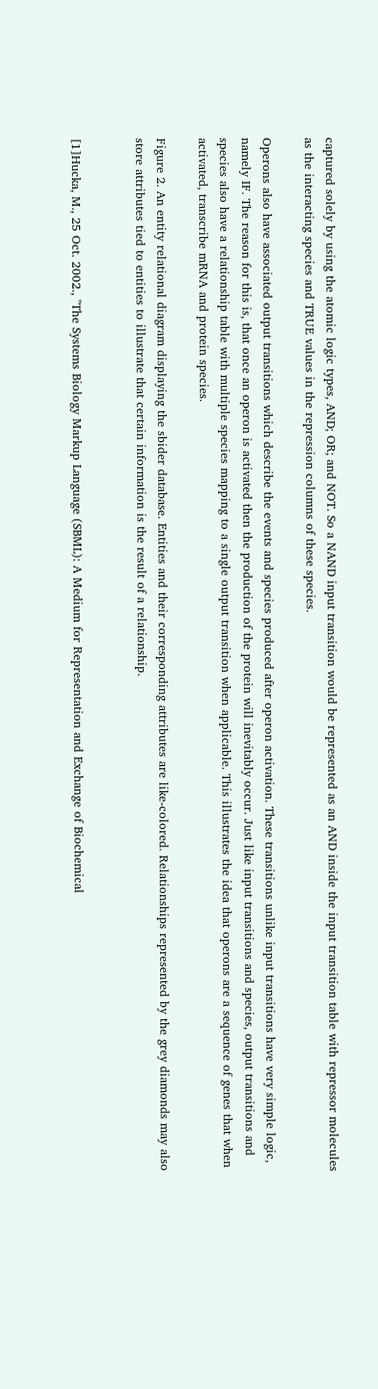captured solely by using the atomic logic types, AND; OR; and NOT. So a NAND input transition would be represented as an AND inside the input transition table with repressor molecules as the interacting species and TRUE values in the repression columns of these species.

Operons also have associated output transitions which describe the events and species produced after operon activation. These transitions unlike input transitions have very simple logic, namely IF. The reason for this is, that once an operon is activated then the production of the protein will inevitably occur. Just like input transitions and species, output transitions and species also have a relationship table with multiple species mapping to a single output transition when applicable. This illustrates the idea that operons are a sequence of genes that when activated, transcribe mRNA and protein species.

Figure 2. An entity relational diagram displaying the sbider database. Entities and their corresponding attributes are like-colored. Relationships represented by the grey diamonds may also store attributes tied to entities to illustrate that certain information is the result of a relationship.


[1]Hucka, M., 25 Oct. 2002., "The Systems Biology Markup Language (SBML): A Medium for Representation and Exchange of Biochemical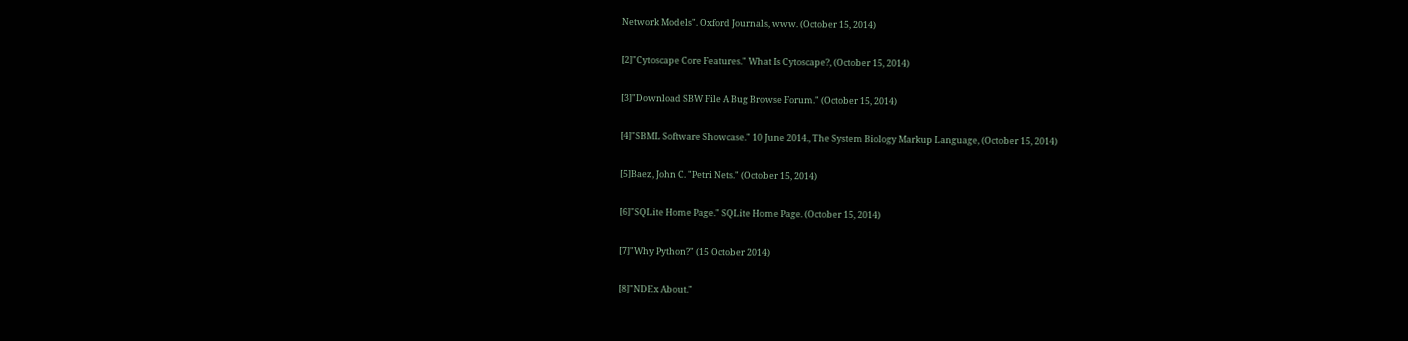Network Models". Oxford Journals, www. (October 15, 2014)

[2]"Cytoscape Core Features." What Is Cytoscape?, (October 15, 2014)

[3]"Download SBW File A Bug Browse Forum." (October 15, 2014)

[4]"SBML Software Showcase." 10 June 2014., The System Biology Markup Language, (October 15, 2014)

[5]Baez, John C. "Petri Nets." (October 15, 2014)

[6]"SQLite Home Page." SQLite Home Page. (October 15, 2014)

[7]"Why Python?" (15 October 2014)

[8]"NDEx About."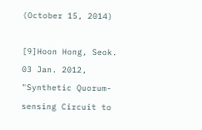(October 15, 2014)

[9]Hoon Hong, Seok. 03 Jan. 2012, "Synthetic Quorum-sensing Circuit to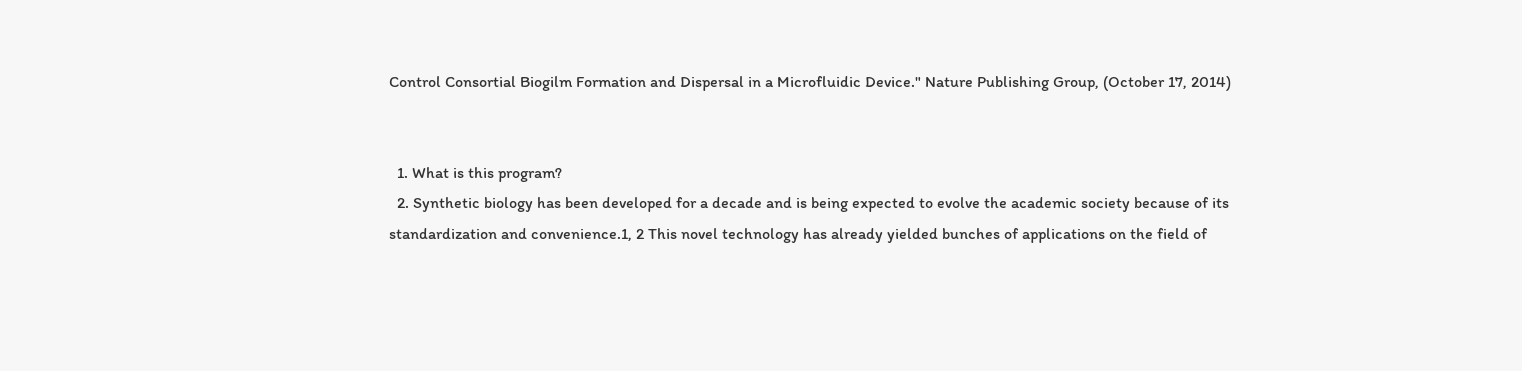Control Consortial Biogilm Formation and Dispersal in a Microfluidic Device." Nature Publishing Group, (October 17, 2014)


  1. What is this program?
  2. Synthetic biology has been developed for a decade and is being expected to evolve the academic society because of its standardization and convenience.1, 2 This novel technology has already yielded bunches of applications on the field of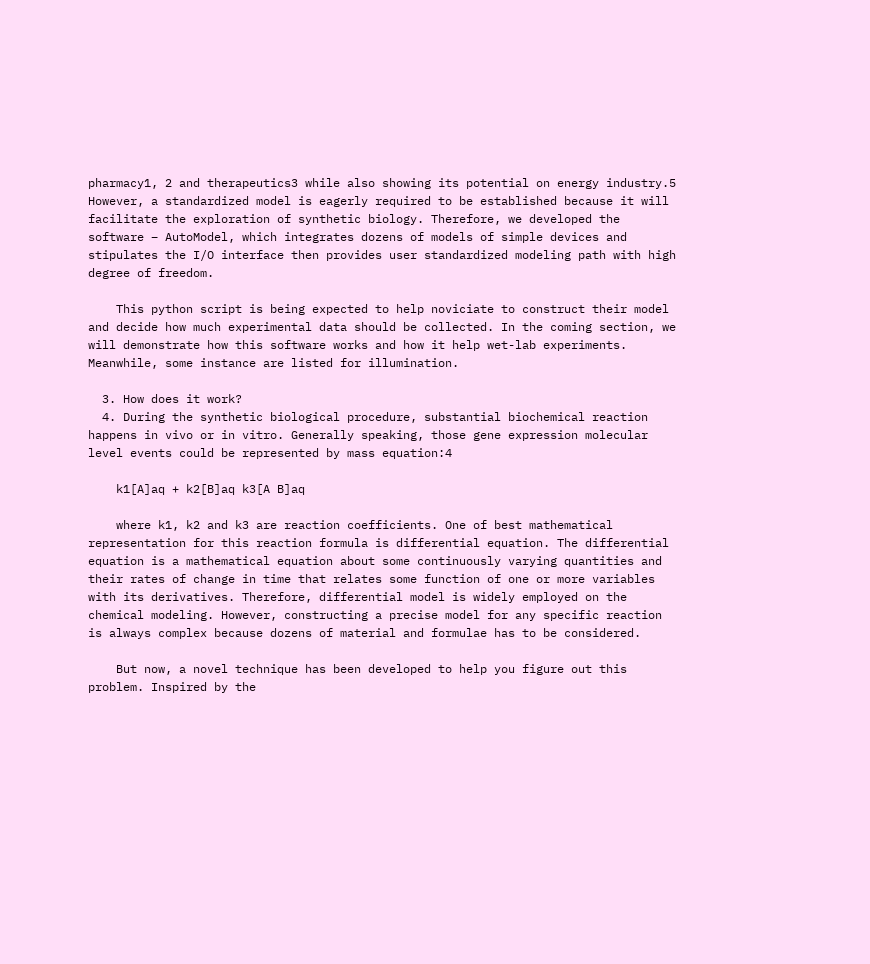pharmacy1, 2 and therapeutics3 while also showing its potential on energy industry.5 However, a standardized model is eagerly required to be established because it will facilitate the exploration of synthetic biology. Therefore, we developed the software – AutoModel, which integrates dozens of models of simple devices and stipulates the I/O interface then provides user standardized modeling path with high degree of freedom.

    This python script is being expected to help noviciate to construct their model and decide how much experimental data should be collected. In the coming section, we will demonstrate how this software works and how it help wet-lab experiments. Meanwhile, some instance are listed for illumination.

  3. How does it work?
  4. During the synthetic biological procedure, substantial biochemical reaction happens in vivo or in vitro. Generally speaking, those gene expression molecular level events could be represented by mass equation:4

    k1[A]aq + k2[B]aq k3[A B]aq

    where k1, k2 and k3 are reaction coefficients. One of best mathematical representation for this reaction formula is differential equation. The differential equation is a mathematical equation about some continuously varying quantities and their rates of change in time that relates some function of one or more variables with its derivatives. Therefore, differential model is widely employed on the chemical modeling. However, constructing a precise model for any specific reaction is always complex because dozens of material and formulae has to be considered.

    But now, a novel technique has been developed to help you figure out this problem. Inspired by the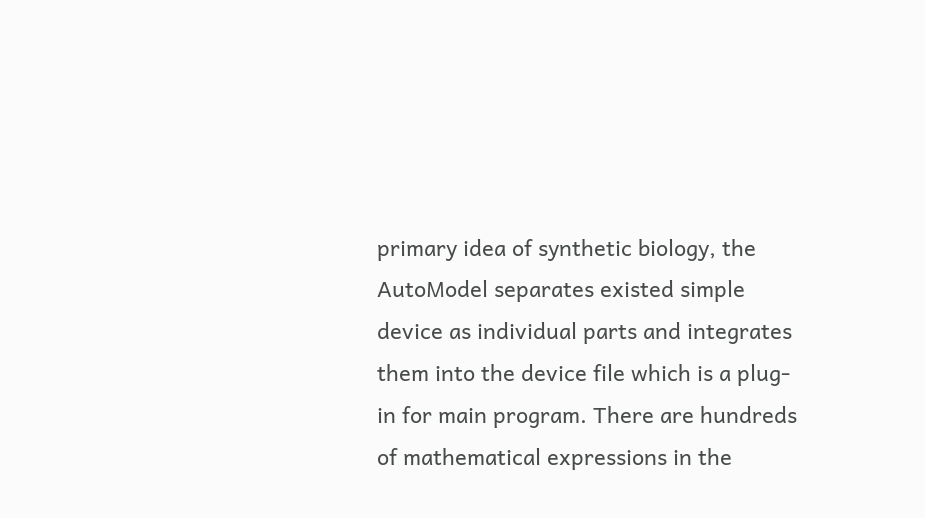primary idea of synthetic biology, the AutoModel separates existed simple device as individual parts and integrates them into the device file which is a plug-in for main program. There are hundreds of mathematical expressions in the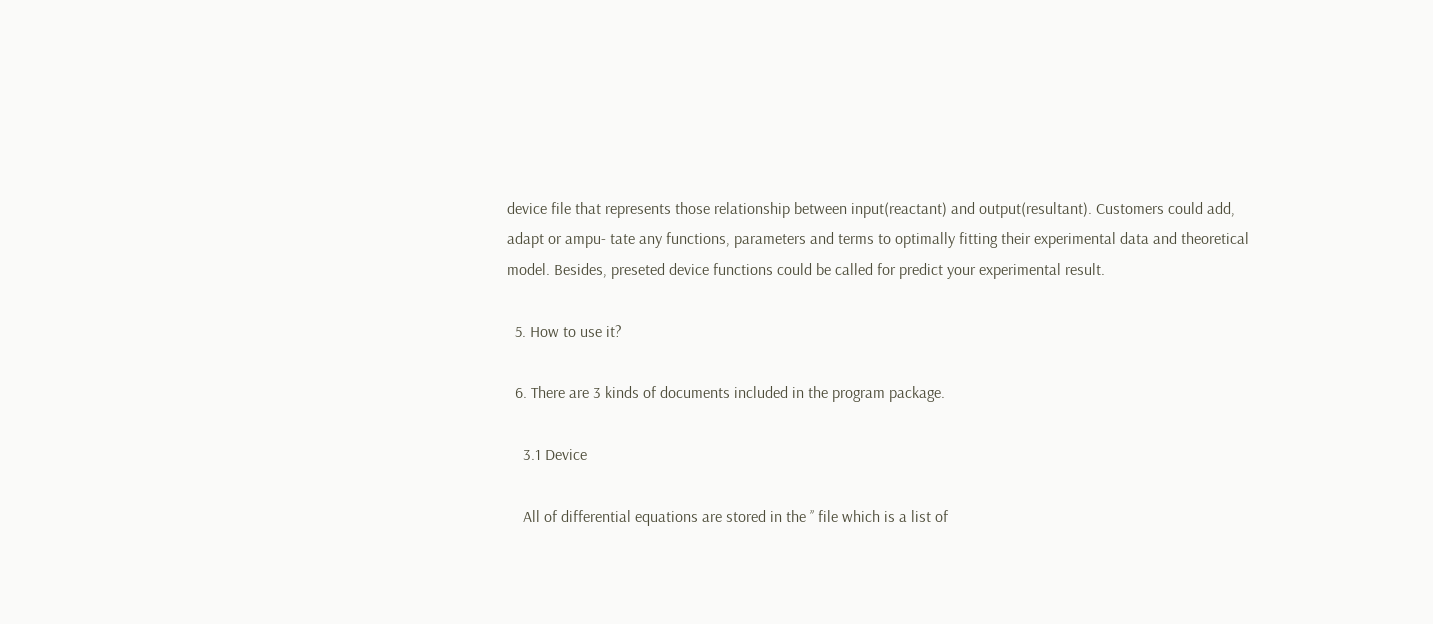device file that represents those relationship between input(reactant) and output(resultant). Customers could add, adapt or ampu- tate any functions, parameters and terms to optimally fitting their experimental data and theoretical model. Besides, preseted device functions could be called for predict your experimental result.

  5. How to use it?

  6. There are 3 kinds of documents included in the program package.

    3.1 Device

    All of differential equations are stored in the ’’ file which is a list of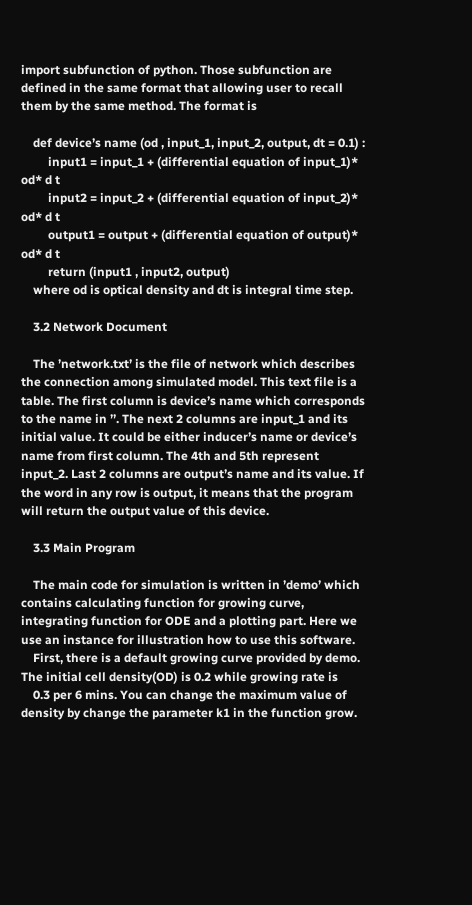import subfunction of python. Those subfunction are defined in the same format that allowing user to recall them by the same method. The format is

    def device’s name (od , input_1, input_2, output, dt = 0.1) :
         input1 = input_1 + (differential equation of input_1)* od* d t
         input2 = input_2 + (differential equation of input_2)* od* d t
         output1 = output + (differential equation of output)* od* d t
         return (input1 , input2, output)
    where od is optical density and dt is integral time step.

    3.2 Network Document

    The ’network.txt’ is the file of network which describes the connection among simulated model. This text file is a table. The first column is device’s name which corresponds to the name in ’’. The next 2 columns are input_1 and its initial value. It could be either inducer’s name or device’s name from first column. The 4th and 5th represent input_2. Last 2 columns are output’s name and its value. If the word in any row is output, it means that the program will return the output value of this device.

    3.3 Main Program

    The main code for simulation is written in ’demo’ which contains calculating function for growing curve, integrating function for ODE and a plotting part. Here we use an instance for illustration how to use this software.
    First, there is a default growing curve provided by demo. The initial cell density(OD) is 0.2 while growing rate is
    0.3 per 6 mins. You can change the maximum value of density by change the parameter k1 in the function grow.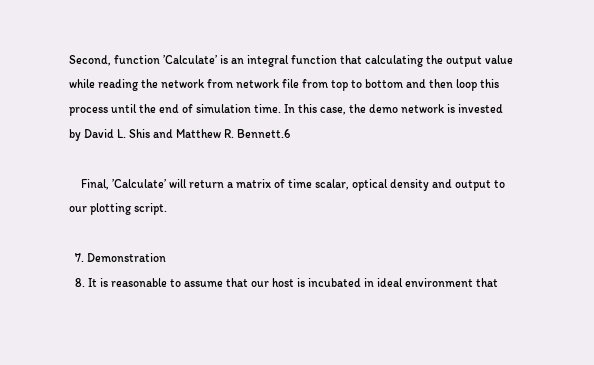Second, function ’Calculate’ is an integral function that calculating the output value while reading the network from network file from top to bottom and then loop this process until the end of simulation time. In this case, the demo network is invested by David L. Shis and Matthew R. Bennett.6

    Final, ’Calculate’ will return a matrix of time scalar, optical density and output to our plotting script.

  7. Demonstration
  8. It is reasonable to assume that our host is incubated in ideal environment that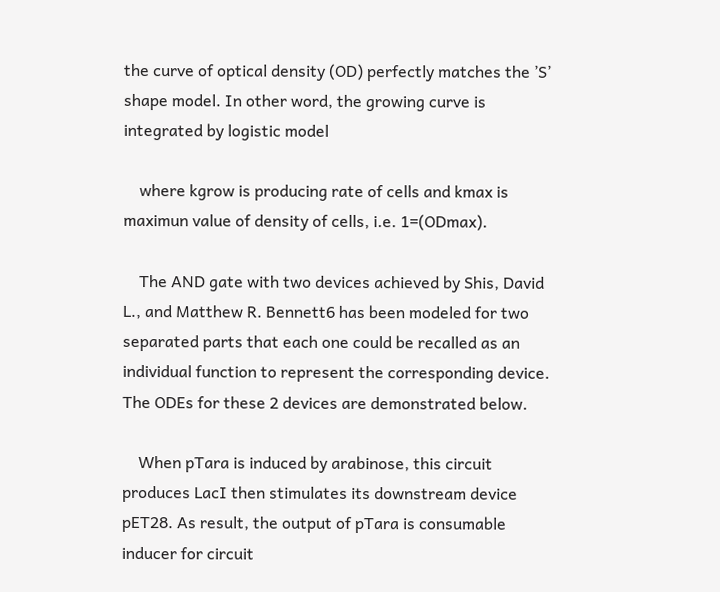the curve of optical density (OD) perfectly matches the ’S’ shape model. In other word, the growing curve is integrated by logistic model

    where kgrow is producing rate of cells and kmax is maximun value of density of cells, i.e. 1=(ODmax).

    The AND gate with two devices achieved by Shis, David L., and Matthew R. Bennett6 has been modeled for two separated parts that each one could be recalled as an individual function to represent the corresponding device. The ODEs for these 2 devices are demonstrated below.

    When pTara is induced by arabinose, this circuit produces LacI then stimulates its downstream device pET28. As result, the output of pTara is consumable inducer for circuit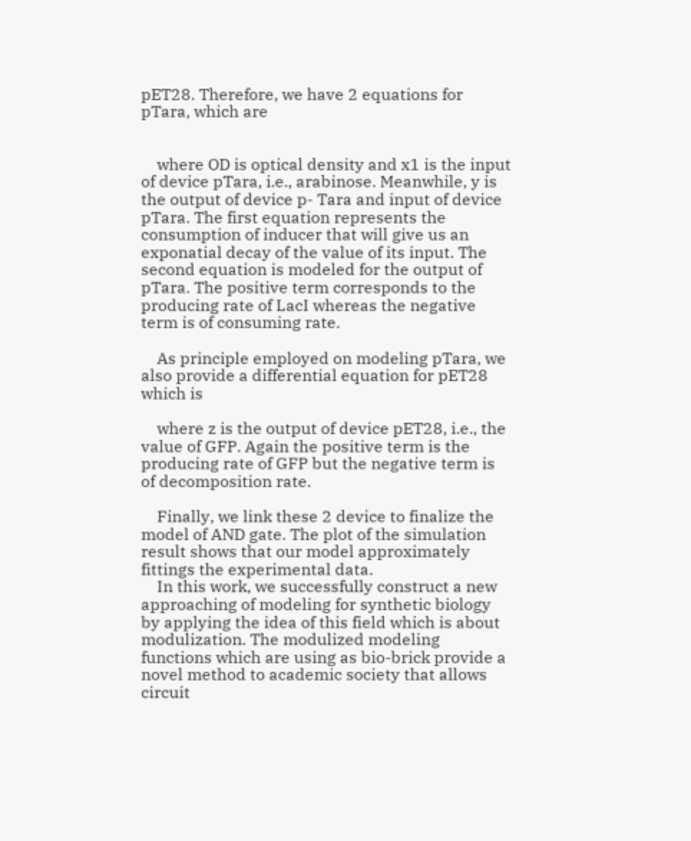pET28. Therefore, we have 2 equations for pTara, which are


    where OD is optical density and x1 is the input of device pTara, i.e., arabinose. Meanwhile, y is the output of device p- Tara and input of device pTara. The first equation represents the consumption of inducer that will give us an exponatial decay of the value of its input. The second equation is modeled for the output of pTara. The positive term corresponds to the producing rate of LacI whereas the negative term is of consuming rate.

    As principle employed on modeling pTara, we also provide a differential equation for pET28 which is

    where z is the output of device pET28, i.e., the value of GFP. Again the positive term is the producing rate of GFP but the negative term is of decomposition rate.

    Finally, we link these 2 device to finalize the model of AND gate. The plot of the simulation result shows that our model approximately fittings the experimental data.
    In this work, we successfully construct a new approaching of modeling for synthetic biology by applying the idea of this field which is about modulization. The modulized modeling functions which are using as bio-brick provide a novel method to academic society that allows circuit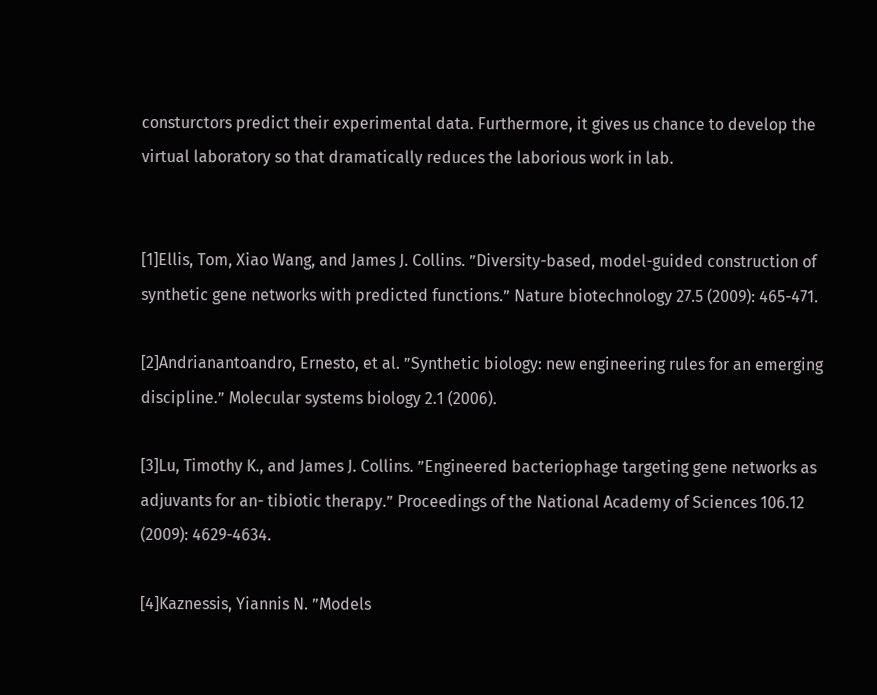consturctors predict their experimental data. Furthermore, it gives us chance to develop the virtual laboratory so that dramatically reduces the laborious work in lab.


[1]Ellis, Tom, Xiao Wang, and James J. Collins. ”Diversity-based, model-guided construction of synthetic gene networks with predicted functions.” Nature biotechnology 27.5 (2009): 465-471.

[2]Andrianantoandro, Ernesto, et al. ”Synthetic biology: new engineering rules for an emerging discipline.” Molecular systems biology 2.1 (2006).

[3]Lu, Timothy K., and James J. Collins. ”Engineered bacteriophage targeting gene networks as adjuvants for an- tibiotic therapy.” Proceedings of the National Academy of Sciences 106.12 (2009): 4629-4634.

[4]Kaznessis, Yiannis N. ”Models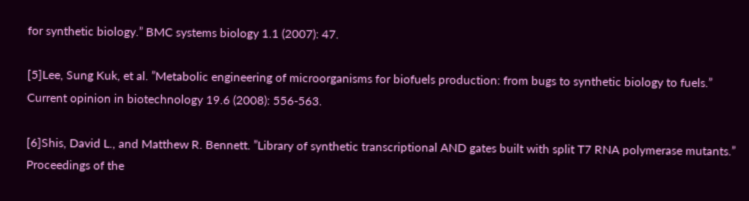for synthetic biology.” BMC systems biology 1.1 (2007): 47.

[5]Lee, Sung Kuk, et al. ”Metabolic engineering of microorganisms for biofuels production: from bugs to synthetic biology to fuels.” Current opinion in biotechnology 19.6 (2008): 556-563.

[6]Shis, David L., and Matthew R. Bennett. ”Library of synthetic transcriptional AND gates built with split T7 RNA polymerase mutants.” Proceedings of the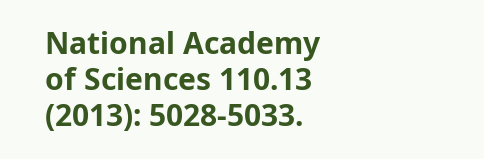National Academy of Sciences 110.13 (2013): 5028-5033.